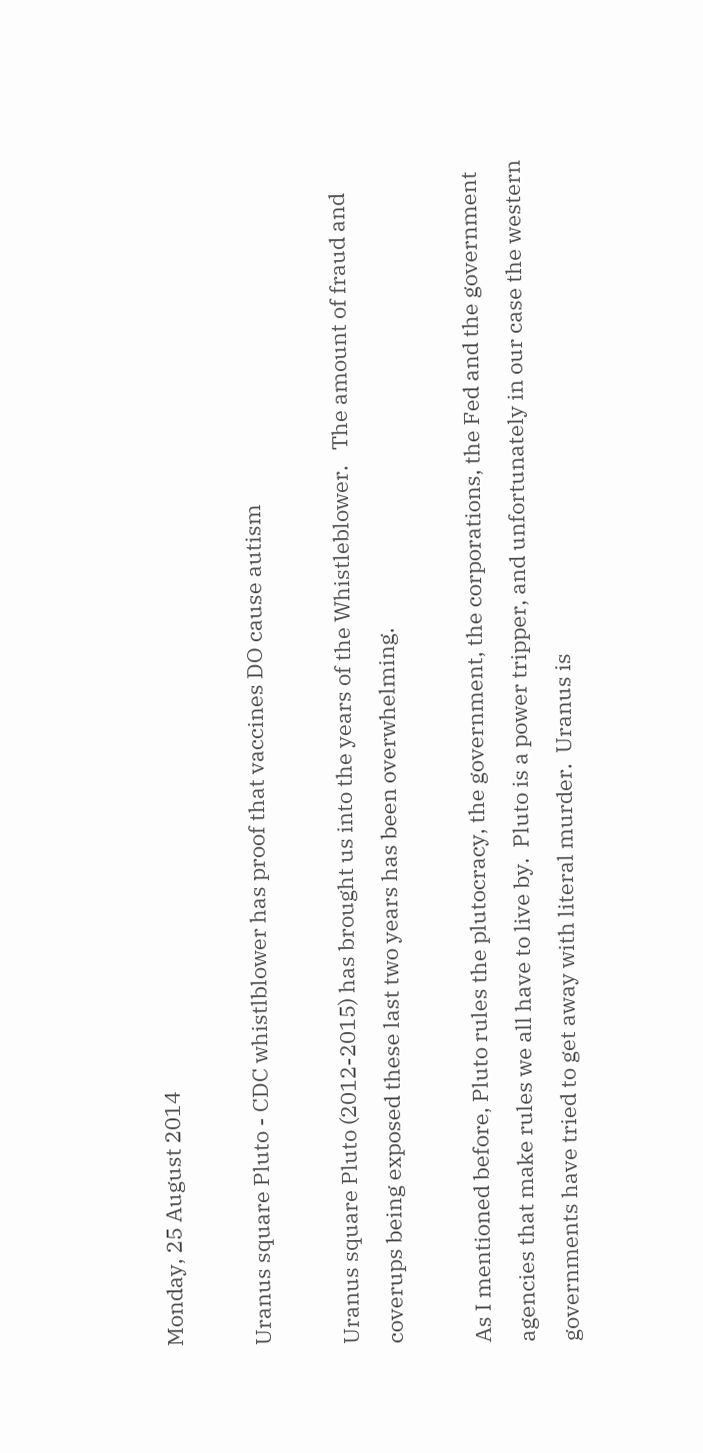Monday, 25 August 2014

Uranus square Pluto - CDC whistlblower has proof that vaccines DO cause autism

Uranus square Pluto (2012-2015) has brought us into the years of the Whistleblower.   The amount of fraud and coverups being exposed these last two years has been overwhelming.

As I mentioned before, Pluto rules the plutocracy, the government, the corporations, the Fed and the government agencies that make rules we all have to live by.  Pluto is a power tripper, and unfortunately in our case the western governments have tried to get away with literal murder.  Uranus is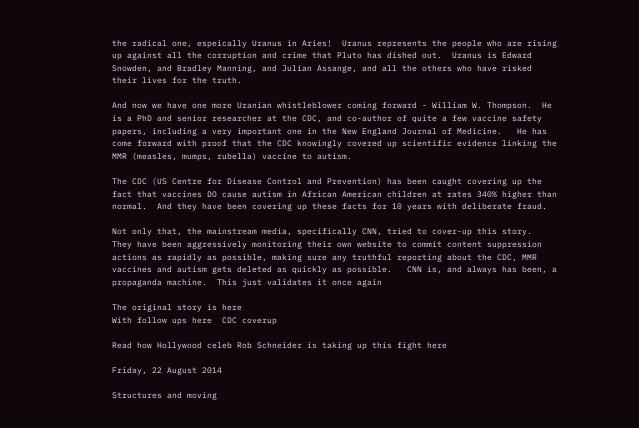the radical one, espeically Uranus in Aries!  Uranus represents the people who are rising up against all the corruption and crime that Pluto has dished out.  Uranus is Edward Snowden, and Bradley Manning, and Julian Assange, and all the others who have risked their lives for the truth.

And now we have one more Uranian whistleblower coming forward - William W. Thompson.  He is a PhD and senior researcher at the CDC, and co-author of quite a few vaccine safety papers, including a very important one in the New England Journal of Medicine.   He has come forward with proof that the CDC knowingly covered up scientific evidence linking the MMR (measles, mumps, rubella) vaccine to autism.

The CDC (US Centre for Disease Control and Prevention) has been caught covering up the fact that vaccines DO cause autism in African American children at rates 340% higher than normal.  And they have been covering up these facts for 10 years with deliberate fraud.

Not only that, the mainstream media, specifically CNN, tried to cover-up this story.  They have been aggressively monitoring their own website to commit content suppression actions as rapidly as possible, making sure any truthful reporting about the CDC, MMR vaccines and autism gets deleted as quickly as possible.   CNN is, and always has been, a propaganda machine.  This just validates it once again

The original story is here
With follow ups here  CDC coverup

Read how Hollywood celeb Rob Schneider is taking up this fight here

Friday, 22 August 2014

Structures and moving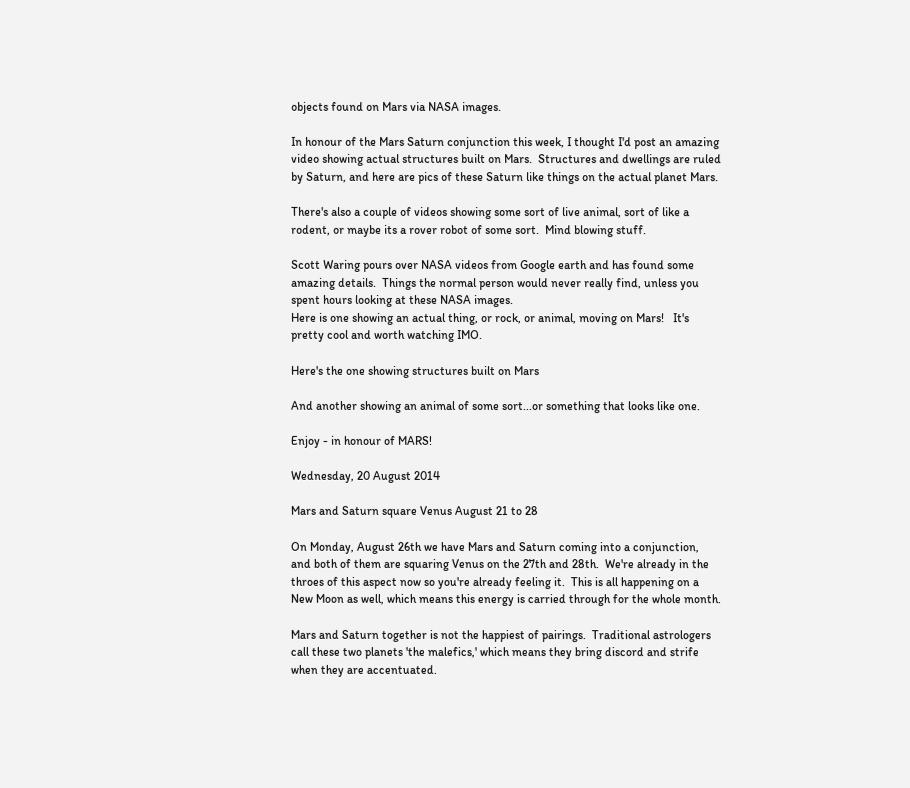objects found on Mars via NASA images.

In honour of the Mars Saturn conjunction this week, I thought I'd post an amazing video showing actual structures built on Mars.  Structures and dwellings are ruled by Saturn, and here are pics of these Saturn like things on the actual planet Mars.

There's also a couple of videos showing some sort of live animal, sort of like a rodent, or maybe its a rover robot of some sort.  Mind blowing stuff.

Scott Waring pours over NASA videos from Google earth and has found some amazing details.  Things the normal person would never really find, unless you spent hours looking at these NASA images.
Here is one showing an actual thing, or rock, or animal, moving on Mars!   It's pretty cool and worth watching IMO.

Here's the one showing structures built on Mars

And another showing an animal of some sort...or something that looks like one.

Enjoy - in honour of MARS!

Wednesday, 20 August 2014

Mars and Saturn square Venus August 21 to 28

On Monday, August 26th we have Mars and Saturn coming into a conjunction, and both of them are squaring Venus on the 27th and 28th.  We're already in the throes of this aspect now so you're already feeling it.  This is all happening on a New Moon as well, which means this energy is carried through for the whole month.

Mars and Saturn together is not the happiest of pairings.  Traditional astrologers call these two planets 'the malefics,' which means they bring discord and strife when they are accentuated.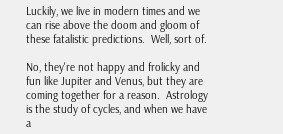Luckily, we live in modern times and we can rise above the doom and gloom of these fatalistic predictions.  Well, sort of.

No, they're not happy and frolicky and fun like Jupiter and Venus, but they are coming together for a reason.  Astrology is the study of cycles, and when we have a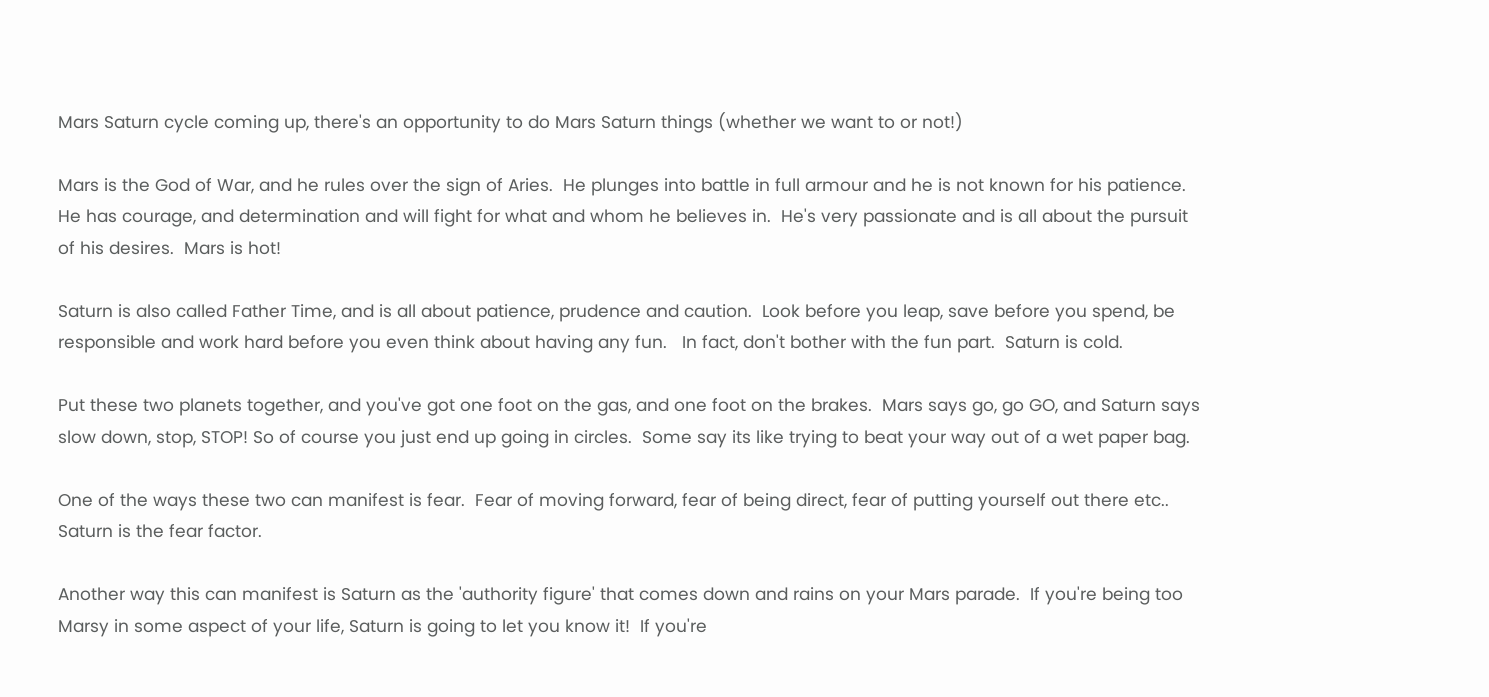Mars Saturn cycle coming up, there's an opportunity to do Mars Saturn things (whether we want to or not!)

Mars is the God of War, and he rules over the sign of Aries.  He plunges into battle in full armour and he is not known for his patience.  He has courage, and determination and will fight for what and whom he believes in.  He's very passionate and is all about the pursuit of his desires.  Mars is hot!

Saturn is also called Father Time, and is all about patience, prudence and caution.  Look before you leap, save before you spend, be responsible and work hard before you even think about having any fun.   In fact, don't bother with the fun part.  Saturn is cold.

Put these two planets together, and you've got one foot on the gas, and one foot on the brakes.  Mars says go, go GO, and Saturn says slow down, stop, STOP! So of course you just end up going in circles.  Some say its like trying to beat your way out of a wet paper bag.

One of the ways these two can manifest is fear.  Fear of moving forward, fear of being direct, fear of putting yourself out there etc..  Saturn is the fear factor.

Another way this can manifest is Saturn as the 'authority figure' that comes down and rains on your Mars parade.  If you're being too Marsy in some aspect of your life, Saturn is going to let you know it!  If you're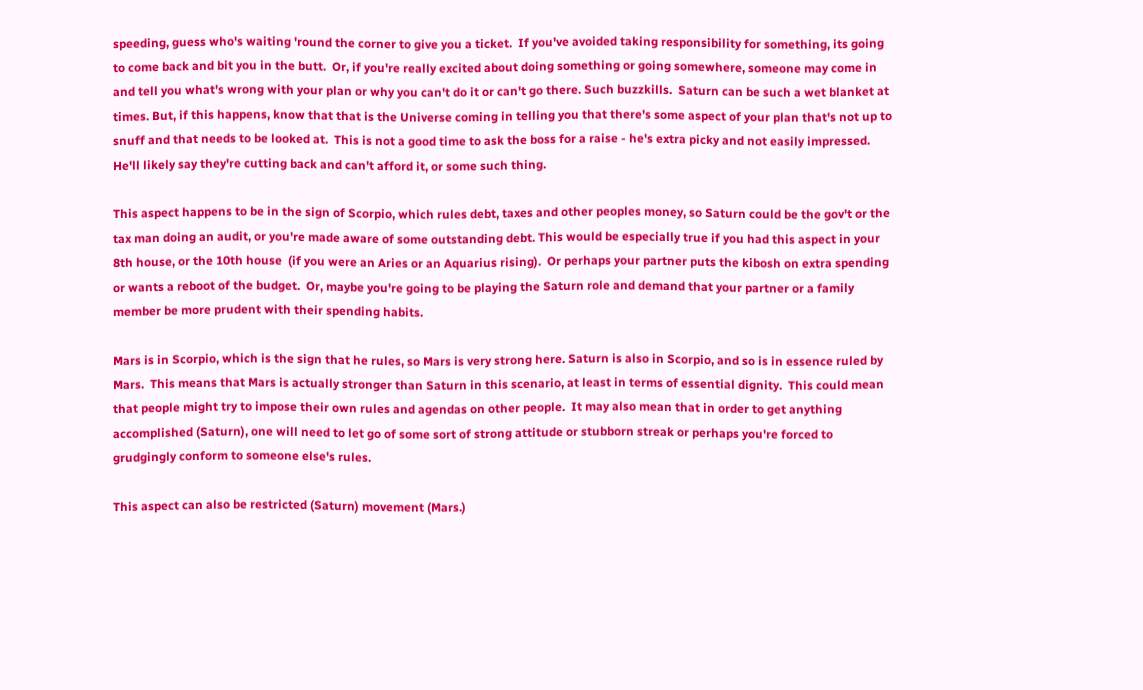speeding, guess who's waiting 'round the corner to give you a ticket.  If you've avoided taking responsibility for something, its going to come back and bit you in the butt.  Or, if you're really excited about doing something or going somewhere, someone may come in and tell you what's wrong with your plan or why you can't do it or can't go there. Such buzzkills.  Saturn can be such a wet blanket at times. But, if this happens, know that that is the Universe coming in telling you that there's some aspect of your plan that's not up to snuff and that needs to be looked at.  This is not a good time to ask the boss for a raise - he's extra picky and not easily impressed.  He'll likely say they're cutting back and can't afford it, or some such thing.

This aspect happens to be in the sign of Scorpio, which rules debt, taxes and other peoples money, so Saturn could be the gov't or the tax man doing an audit, or you're made aware of some outstanding debt. This would be especially true if you had this aspect in your 8th house, or the 10th house  (if you were an Aries or an Aquarius rising).  Or perhaps your partner puts the kibosh on extra spending or wants a reboot of the budget.  Or, maybe you're going to be playing the Saturn role and demand that your partner or a family member be more prudent with their spending habits.

Mars is in Scorpio, which is the sign that he rules, so Mars is very strong here. Saturn is also in Scorpio, and so is in essence ruled by Mars.  This means that Mars is actually stronger than Saturn in this scenario, at least in terms of essential dignity.  This could mean that people might try to impose their own rules and agendas on other people.  It may also mean that in order to get anything accomplished (Saturn), one will need to let go of some sort of strong attitude or stubborn streak or perhaps you're forced to grudgingly conform to someone else's rules.

This aspect can also be restricted (Saturn) movement (Mars.)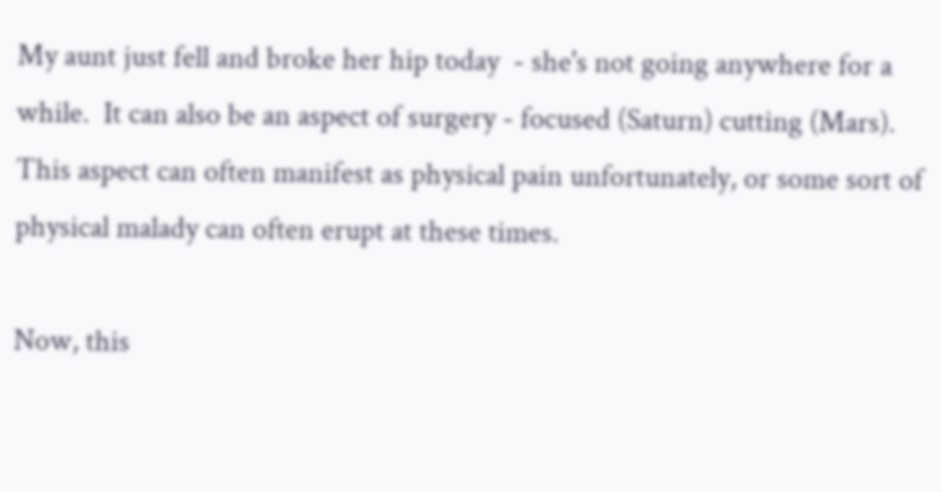My aunt just fell and broke her hip today  - she's not going anywhere for a while.  It can also be an aspect of surgery - focused (Saturn) cutting (Mars).  This aspect can often manifest as physical pain unfortunately, or some sort of physical malady can often erupt at these times.

Now, this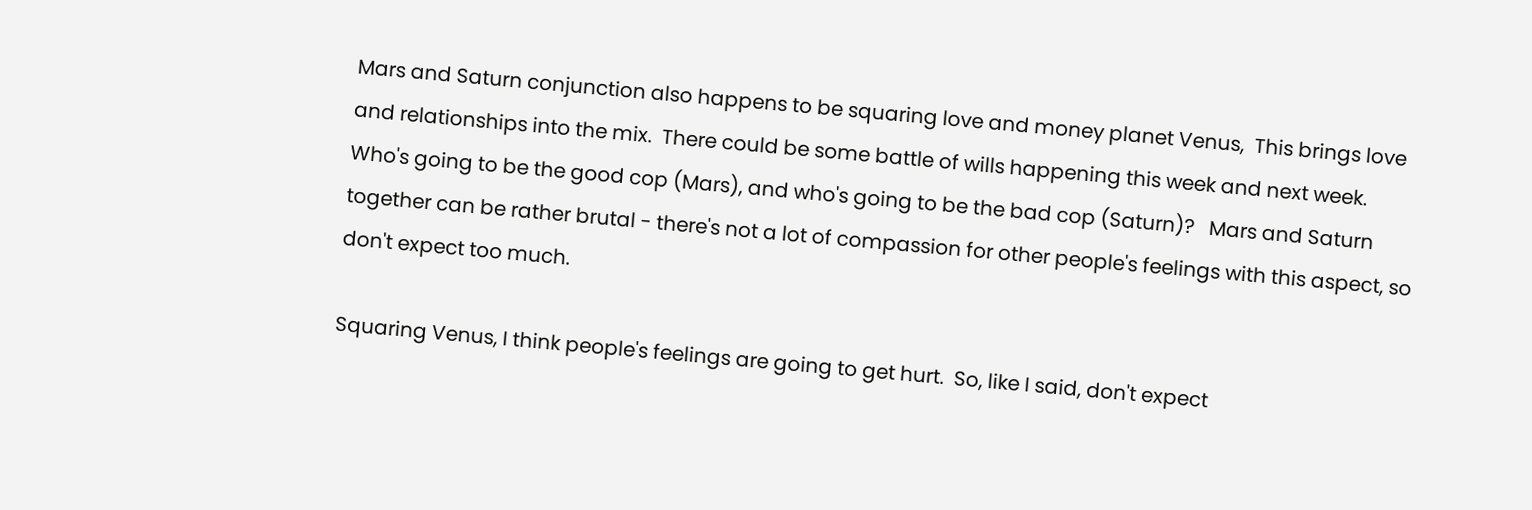Mars and Saturn conjunction also happens to be squaring love and money planet Venus,  This brings love and relationships into the mix.  There could be some battle of wills happening this week and next week.  Who's going to be the good cop (Mars), and who's going to be the bad cop (Saturn)?   Mars and Saturn together can be rather brutal - there's not a lot of compassion for other people's feelings with this aspect, so don't expect too much.

Squaring Venus, I think people's feelings are going to get hurt.  So, like I said, don't expect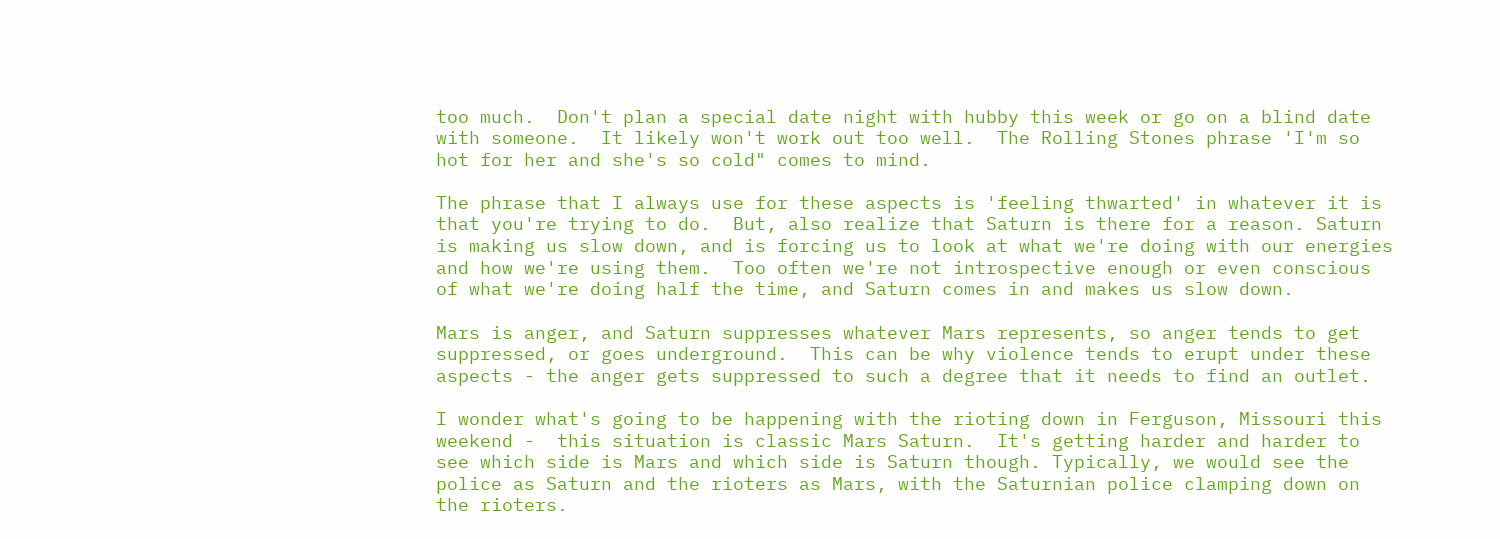too much.  Don't plan a special date night with hubby this week or go on a blind date with someone.  It likely won't work out too well.  The Rolling Stones phrase 'I'm so hot for her and she's so cold" comes to mind.

The phrase that I always use for these aspects is 'feeling thwarted' in whatever it is that you're trying to do.  But, also realize that Saturn is there for a reason. Saturn is making us slow down, and is forcing us to look at what we're doing with our energies and how we're using them.  Too often we're not introspective enough or even conscious of what we're doing half the time, and Saturn comes in and makes us slow down.

Mars is anger, and Saturn suppresses whatever Mars represents, so anger tends to get suppressed, or goes underground.  This can be why violence tends to erupt under these aspects - the anger gets suppressed to such a degree that it needs to find an outlet.

I wonder what's going to be happening with the rioting down in Ferguson, Missouri this weekend -  this situation is classic Mars Saturn.  It's getting harder and harder to see which side is Mars and which side is Saturn though. Typically, we would see the police as Saturn and the rioters as Mars, with the Saturnian police clamping down on the rioters.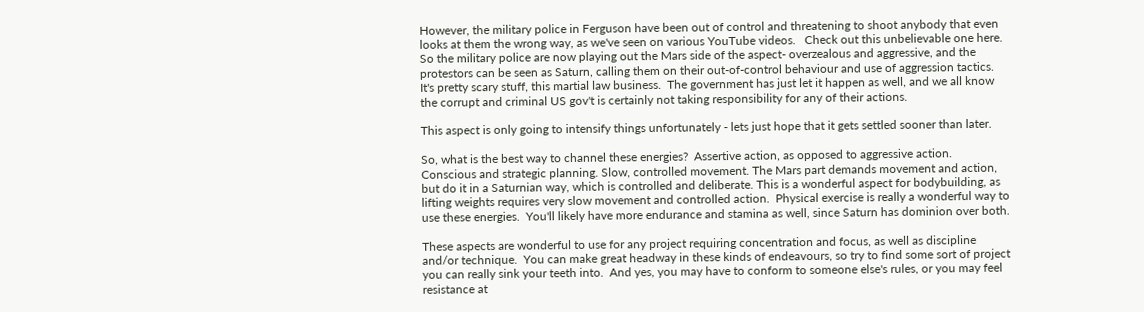However, the military police in Ferguson have been out of control and threatening to shoot anybody that even looks at them the wrong way, as we've seen on various YouTube videos.   Check out this unbelievable one here.   So the military police are now playing out the Mars side of the aspect- overzealous and aggressive, and the protestors can be seen as Saturn, calling them on their out-of-control behaviour and use of aggression tactics.  It's pretty scary stuff, this martial law business.  The government has just let it happen as well, and we all know the corrupt and criminal US gov't is certainly not taking responsibility for any of their actions.

This aspect is only going to intensify things unfortunately - lets just hope that it gets settled sooner than later.

So, what is the best way to channel these energies?  Assertive action, as opposed to aggressive action.  Conscious and strategic planning. Slow, controlled movement. The Mars part demands movement and action, but do it in a Saturnian way, which is controlled and deliberate. This is a wonderful aspect for bodybuilding, as lifting weights requires very slow movement and controlled action.  Physical exercise is really a wonderful way to use these energies.  You'll likely have more endurance and stamina as well, since Saturn has dominion over both.

These aspects are wonderful to use for any project requiring concentration and focus, as well as discipline and/or technique.  You can make great headway in these kinds of endeavours, so try to find some sort of project you can really sink your teeth into.  And yes, you may have to conform to someone else's rules, or you may feel resistance at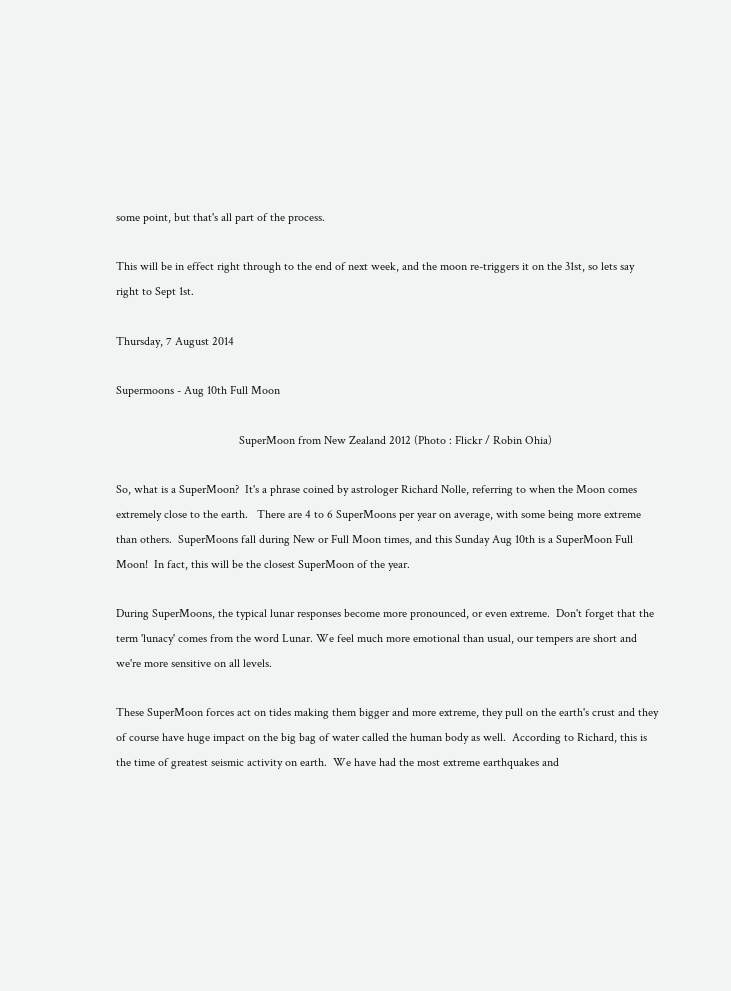some point, but that's all part of the process.

This will be in effect right through to the end of next week, and the moon re-triggers it on the 31st, so lets say right to Sept 1st.

Thursday, 7 August 2014

Supermoons - Aug 10th Full Moon

                                         SuperMoon from New Zealand 2012 (Photo : Flickr / Robin Ohia)

So, what is a SuperMoon?  It's a phrase coined by astrologer Richard Nolle, referring to when the Moon comes extremely close to the earth.   There are 4 to 6 SuperMoons per year on average, with some being more extreme than others.  SuperMoons fall during New or Full Moon times, and this Sunday Aug 10th is a SuperMoon Full Moon!  In fact, this will be the closest SuperMoon of the year.

During SuperMoons, the typical lunar responses become more pronounced, or even extreme.  Don't forget that the term 'lunacy' comes from the word Lunar. We feel much more emotional than usual, our tempers are short and we're more sensitive on all levels.

These SuperMoon forces act on tides making them bigger and more extreme, they pull on the earth's crust and they of course have huge impact on the big bag of water called the human body as well.  According to Richard, this is the time of greatest seismic activity on earth.  We have had the most extreme earthquakes and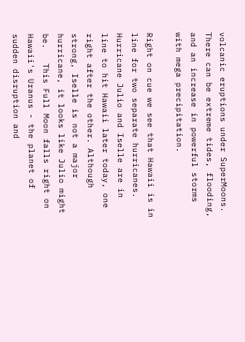volcanic eruptions under SuperMoons.  There can be extreme tides, flooding, and an increase in powerful storms with mega precipitation.

Right on cue we see that Hawaii is in line for two separate hurricanes. Hurricane Julio and Iselle are in line to hit Hawaii later today, one right after the other. Although strong, Iselle is not a major hurricane, it looks like Julio might be.   This Full Moon falls right on Hawaii's Uranus - the planet of sudden disruption and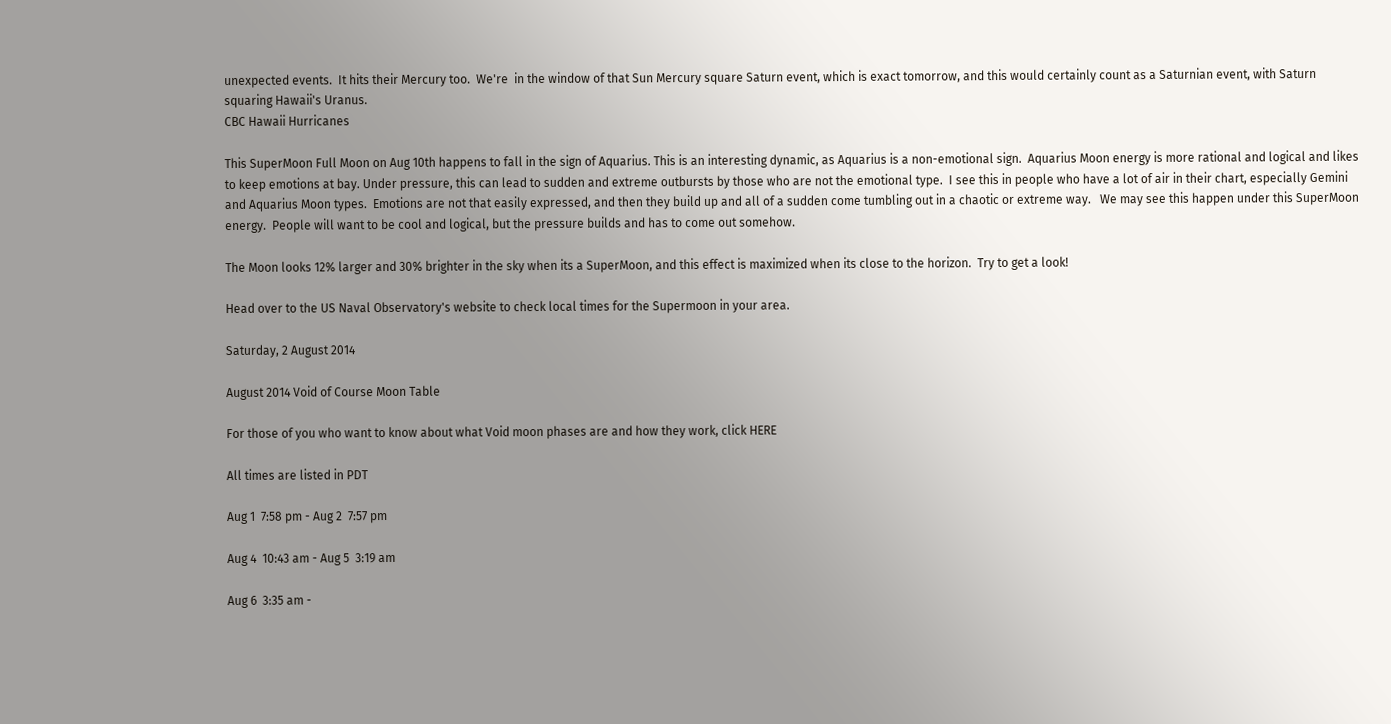unexpected events.  It hits their Mercury too.  We're  in the window of that Sun Mercury square Saturn event, which is exact tomorrow, and this would certainly count as a Saturnian event, with Saturn squaring Hawaii's Uranus.
CBC Hawaii Hurricanes

This SuperMoon Full Moon on Aug 10th happens to fall in the sign of Aquarius. This is an interesting dynamic, as Aquarius is a non-emotional sign.  Aquarius Moon energy is more rational and logical and likes to keep emotions at bay. Under pressure, this can lead to sudden and extreme outbursts by those who are not the emotional type.  I see this in people who have a lot of air in their chart, especially Gemini and Aquarius Moon types.  Emotions are not that easily expressed, and then they build up and all of a sudden come tumbling out in a chaotic or extreme way.   We may see this happen under this SuperMoon energy.  People will want to be cool and logical, but the pressure builds and has to come out somehow.

The Moon looks 12% larger and 30% brighter in the sky when its a SuperMoon, and this effect is maximized when its close to the horizon.  Try to get a look!

Head over to the US Naval Observatory's website to check local times for the Supermoon in your area.

Saturday, 2 August 2014

August 2014 Void of Course Moon Table

For those of you who want to know about what Void moon phases are and how they work, click HERE

All times are listed in PDT

Aug 1  7:58 pm - Aug 2  7:57 pm

Aug 4  10:43 am - Aug 5  3:19 am

Aug 6  3:35 am -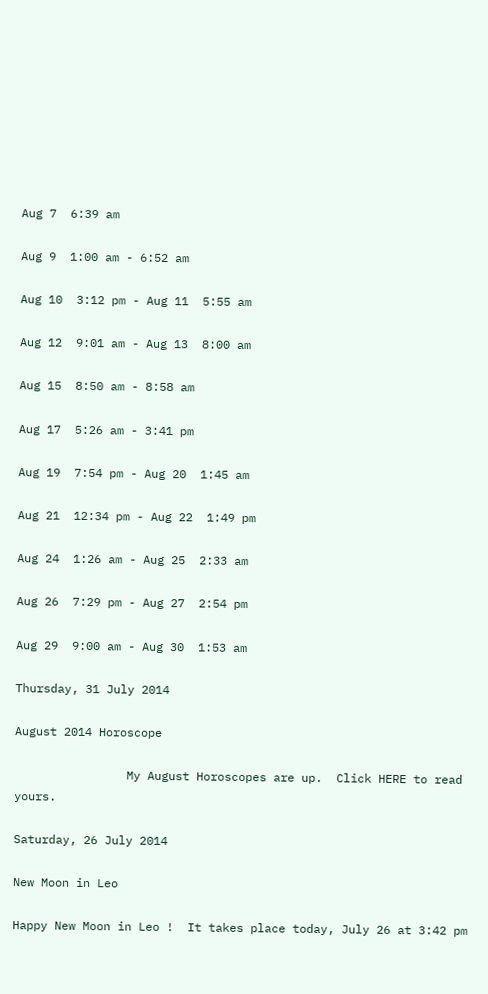Aug 7  6:39 am

Aug 9  1:00 am - 6:52 am

Aug 10  3:12 pm - Aug 11  5:55 am

Aug 12  9:01 am - Aug 13  8:00 am

Aug 15  8:50 am - 8:58 am

Aug 17  5:26 am - 3:41 pm

Aug 19  7:54 pm - Aug 20  1:45 am

Aug 21  12:34 pm - Aug 22  1:49 pm

Aug 24  1:26 am - Aug 25  2:33 am

Aug 26  7:29 pm - Aug 27  2:54 pm

Aug 29  9:00 am - Aug 30  1:53 am

Thursday, 31 July 2014

August 2014 Horoscope

                My August Horoscopes are up.  Click HERE to read yours.

Saturday, 26 July 2014

New Moon in Leo

Happy New Moon in Leo !  It takes place today, July 26 at 3:42 pm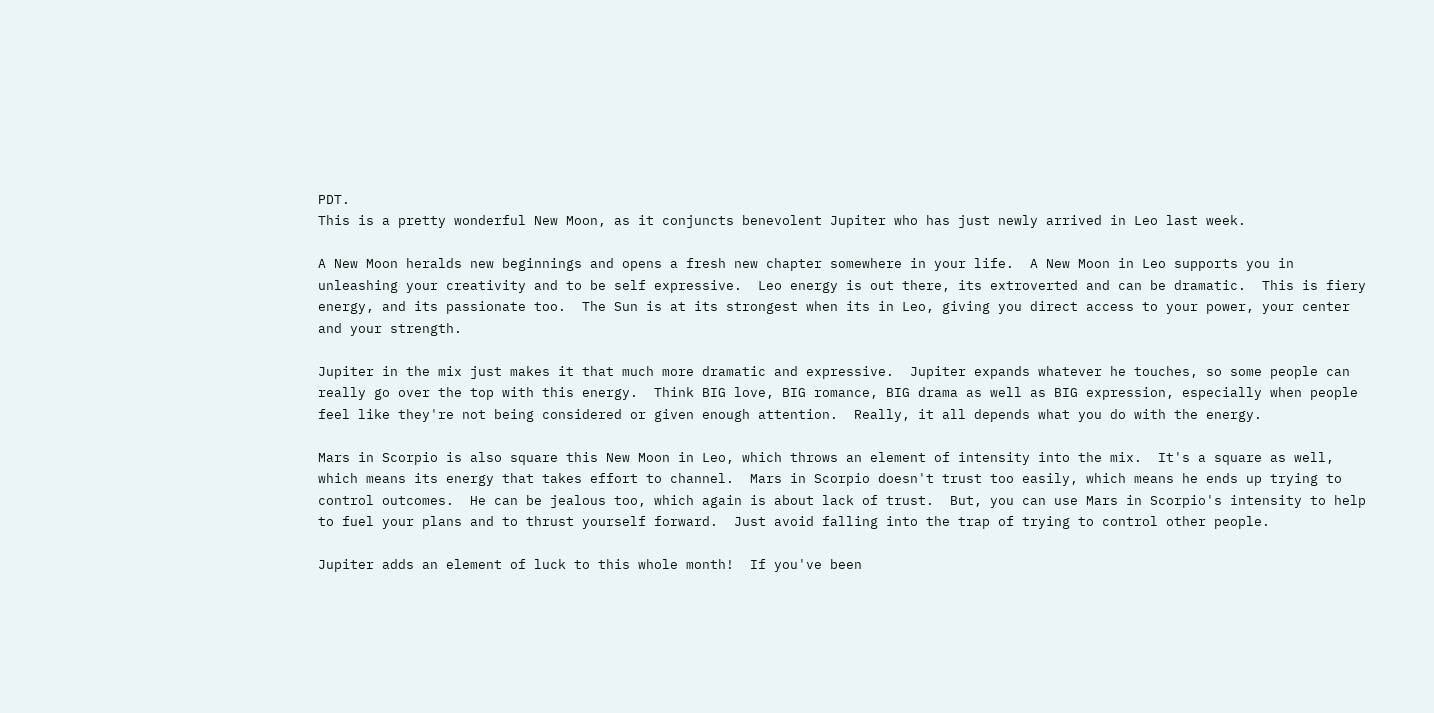PDT.
This is a pretty wonderful New Moon, as it conjuncts benevolent Jupiter who has just newly arrived in Leo last week.

A New Moon heralds new beginnings and opens a fresh new chapter somewhere in your life.  A New Moon in Leo supports you in unleashing your creativity and to be self expressive.  Leo energy is out there, its extroverted and can be dramatic.  This is fiery energy, and its passionate too.  The Sun is at its strongest when its in Leo, giving you direct access to your power, your center and your strength.

Jupiter in the mix just makes it that much more dramatic and expressive.  Jupiter expands whatever he touches, so some people can really go over the top with this energy.  Think BIG love, BIG romance, BIG drama as well as BIG expression, especially when people feel like they're not being considered or given enough attention.  Really, it all depends what you do with the energy.

Mars in Scorpio is also square this New Moon in Leo, which throws an element of intensity into the mix.  It's a square as well, which means its energy that takes effort to channel.  Mars in Scorpio doesn't trust too easily, which means he ends up trying to control outcomes.  He can be jealous too, which again is about lack of trust.  But, you can use Mars in Scorpio's intensity to help to fuel your plans and to thrust yourself forward.  Just avoid falling into the trap of trying to control other people.

Jupiter adds an element of luck to this whole month!  If you've been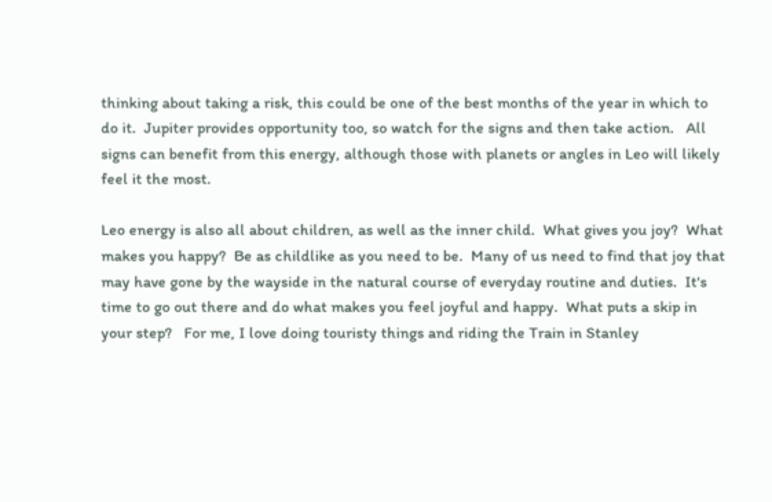thinking about taking a risk, this could be one of the best months of the year in which to do it.  Jupiter provides opportunity too, so watch for the signs and then take action.   All signs can benefit from this energy, although those with planets or angles in Leo will likely feel it the most.

Leo energy is also all about children, as well as the inner child.  What gives you joy?  What makes you happy?  Be as childlike as you need to be.  Many of us need to find that joy that may have gone by the wayside in the natural course of everyday routine and duties.  It's time to go out there and do what makes you feel joyful and happy.  What puts a skip in your step?   For me, I love doing touristy things and riding the Train in Stanley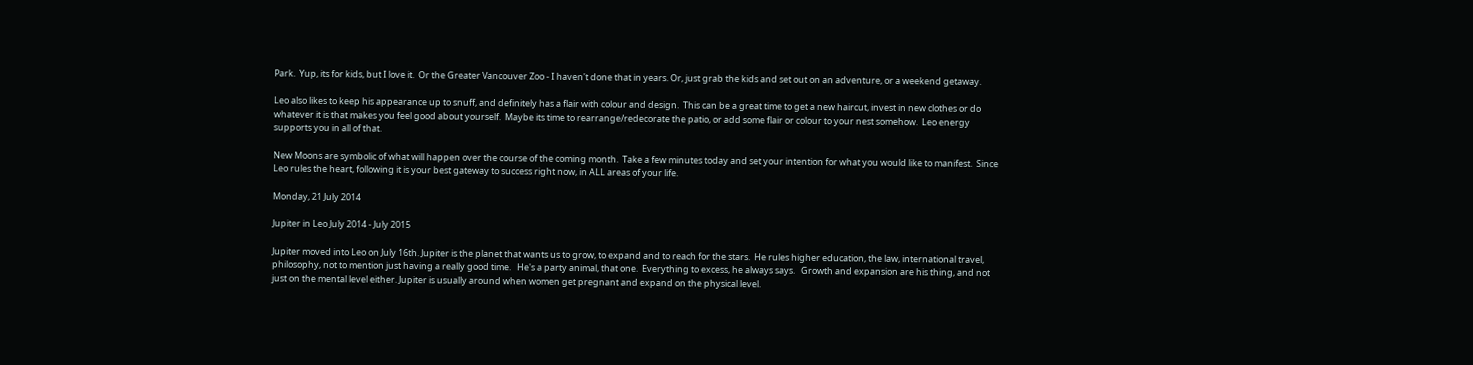Park.  Yup, its for kids, but I love it.  Or the Greater Vancouver Zoo - I haven't done that in years. Or, just grab the kids and set out on an adventure, or a weekend getaway.

Leo also likes to keep his appearance up to snuff, and definitely has a flair with colour and design.  This can be a great time to get a new haircut, invest in new clothes or do whatever it is that makes you feel good about yourself.  Maybe its time to rearrange/redecorate the patio, or add some flair or colour to your nest somehow.  Leo energy supports you in all of that.

New Moons are symbolic of what will happen over the course of the coming month.  Take a few minutes today and set your intention for what you would like to manifest.  Since Leo rules the heart, following it is your best gateway to success right now, in ALL areas of your life.

Monday, 21 July 2014

Jupiter in Leo July 2014 - July 2015

Jupiter moved into Leo on July 16th. Jupiter is the planet that wants us to grow, to expand and to reach for the stars.  He rules higher education, the law, international travel, philosophy, not to mention just having a really good time.   He's a party animal, that one.  Everything to excess, he always says.   Growth and expansion are his thing, and not just on the mental level either. Jupiter is usually around when women get pregnant and expand on the physical level.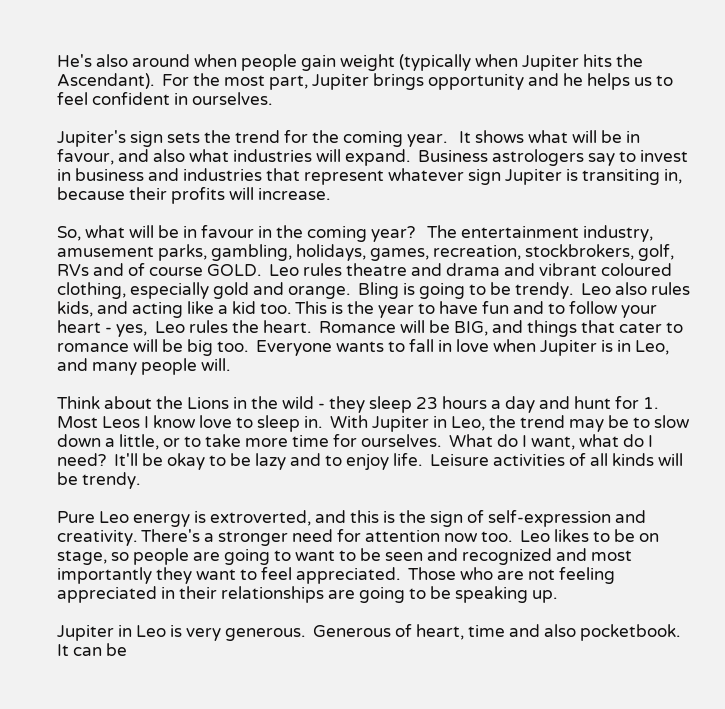He's also around when people gain weight (typically when Jupiter hits the Ascendant).  For the most part, Jupiter brings opportunity and he helps us to feel confident in ourselves.

Jupiter's sign sets the trend for the coming year.   It shows what will be in favour, and also what industries will expand.  Business astrologers say to invest in business and industries that represent whatever sign Jupiter is transiting in, because their profits will increase.

So, what will be in favour in the coming year?   The entertainment industry, amusement parks, gambling, holidays, games, recreation, stockbrokers, golf,  RVs and of course GOLD.  Leo rules theatre and drama and vibrant coloured clothing, especially gold and orange.  Bling is going to be trendy.  Leo also rules kids, and acting like a kid too. This is the year to have fun and to follow your heart - yes,  Leo rules the heart.  Romance will be BIG, and things that cater to romance will be big too.  Everyone wants to fall in love when Jupiter is in Leo, and many people will.

Think about the Lions in the wild - they sleep 23 hours a day and hunt for 1.  Most Leos I know love to sleep in.  With Jupiter in Leo, the trend may be to slow down a little, or to take more time for ourselves.  What do I want, what do I need?  It'll be okay to be lazy and to enjoy life.  Leisure activities of all kinds will be trendy.

Pure Leo energy is extroverted, and this is the sign of self-expression and creativity. There's a stronger need for attention now too.  Leo likes to be on stage, so people are going to want to be seen and recognized and most importantly they want to feel appreciated.  Those who are not feeling appreciated in their relationships are going to be speaking up.

Jupiter in Leo is very generous.  Generous of heart, time and also pocketbook.  It can be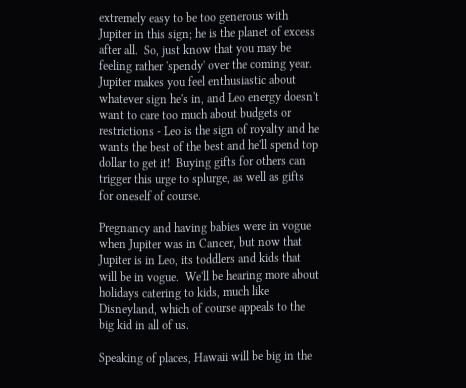extremely easy to be too generous with Jupiter in this sign; he is the planet of excess after all.  So, just know that you may be feeling rather 'spendy' over the coming year.  Jupiter makes you feel enthusiastic about whatever sign he's in, and Leo energy doesn't want to care too much about budgets or restrictions - Leo is the sign of royalty and he wants the best of the best and he'll spend top dollar to get it!  Buying gifts for others can trigger this urge to splurge, as well as gifts for oneself of course.

Pregnancy and having babies were in vogue when Jupiter was in Cancer, but now that Jupiter is in Leo, its toddlers and kids that will be in vogue.  We'll be hearing more about holidays catering to kids, much like Disneyland, which of course appeals to the big kid in all of us.

Speaking of places, Hawaii will be big in the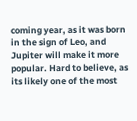coming year, as it was born in the sign of Leo, and Jupiter will make it more popular. Hard to believe, as its likely one of the most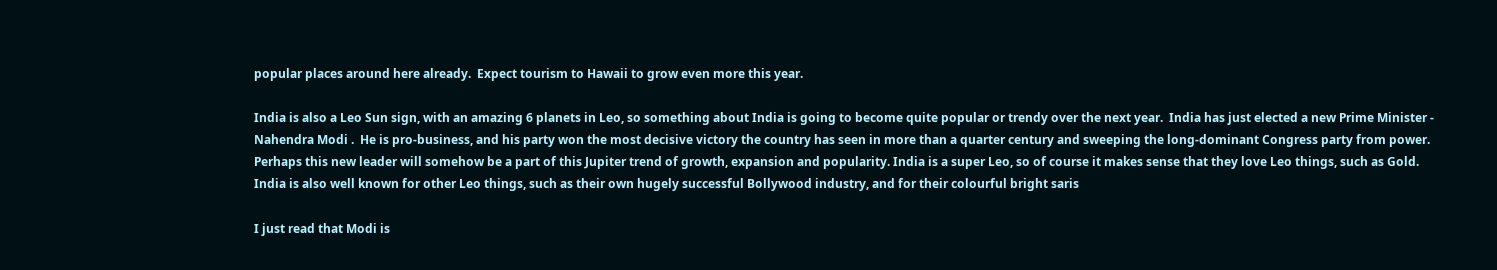popular places around here already.  Expect tourism to Hawaii to grow even more this year.

India is also a Leo Sun sign, with an amazing 6 planets in Leo, so something about India is going to become quite popular or trendy over the next year.  India has just elected a new Prime Minister - Nahendra Modi .  He is pro-business, and his party won the most decisive victory the country has seen in more than a quarter century and sweeping the long-dominant Congress party from power.  Perhaps this new leader will somehow be a part of this Jupiter trend of growth, expansion and popularity. India is a super Leo, so of course it makes sense that they love Leo things, such as Gold.  India is also well known for other Leo things, such as their own hugely successful Bollywood industry, and for their colourful bright saris

I just read that Modi is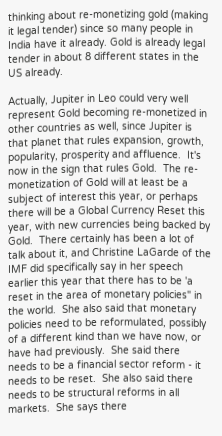thinking about re-monetizing gold (making it legal tender) since so many people in India have it already. Gold is already legal tender in about 8 different states in the US already.

Actually, Jupiter in Leo could very well represent Gold becoming re-monetized in other countries as well, since Jupiter is that planet that rules expansion, growth, popularity, prosperity and affluence.  It's now in the sign that rules Gold.  The re-monetization of Gold will at least be a subject of interest this year, or perhaps there will be a Global Currency Reset this year, with new currencies being backed by Gold.  There certainly has been a lot of talk about it, and Christine LaGarde of the IMF did specifically say in her speech earlier this year that there has to be 'a reset in the area of monetary policies" in the world.  She also said that monetary policies need to be reformulated, possibly of a different kind than we have now, or have had previously.  She said there needs to be a financial sector reform - it needs to be reset.  She also said there needs to be structural reforms in all markets.  She says there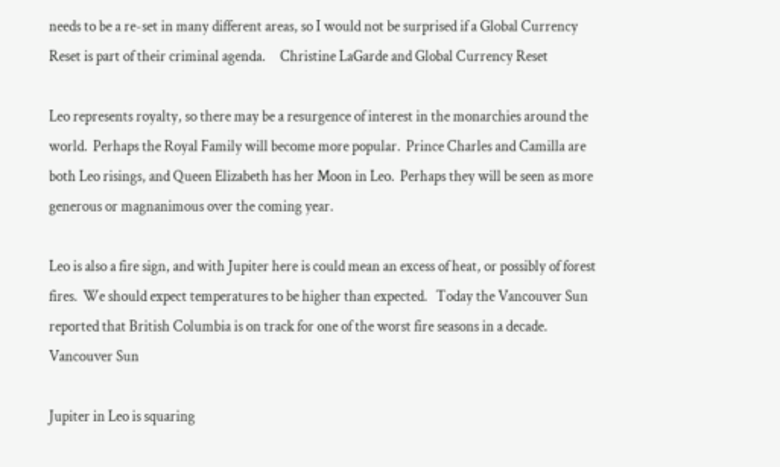needs to be a re-set in many different areas, so I would not be surprised if a Global Currency Reset is part of their criminal agenda.     Christine LaGarde and Global Currency Reset

Leo represents royalty, so there may be a resurgence of interest in the monarchies around the world.  Perhaps the Royal Family will become more popular.  Prince Charles and Camilla are both Leo risings, and Queen Elizabeth has her Moon in Leo.  Perhaps they will be seen as more generous or magnanimous over the coming year.

Leo is also a fire sign, and with Jupiter here is could mean an excess of heat, or possibly of forest fires.  We should expect temperatures to be higher than expected.   Today the Vancouver Sun reported that British Columbia is on track for one of the worst fire seasons in a decade.  Vancouver Sun

Jupiter in Leo is squaring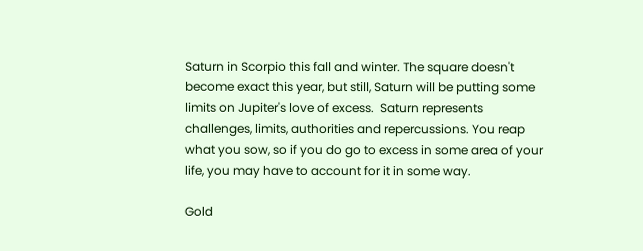Saturn in Scorpio this fall and winter. The square doesn't become exact this year, but still, Saturn will be putting some limits on Jupiter's love of excess.  Saturn represents challenges, limits, authorities and repercussions. You reap what you sow, so if you do go to excess in some area of your life, you may have to account for it in some way.

Gold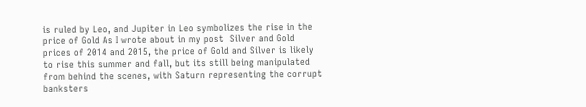is ruled by Leo, and Jupiter in Leo symbolizes the rise in the price of Gold As I wrote about in my post  Silver and Gold prices of 2014 and 2015, the price of Gold and Silver is likely to rise this summer and fall, but its still being manipulated from behind the scenes, with Saturn representing the corrupt banksters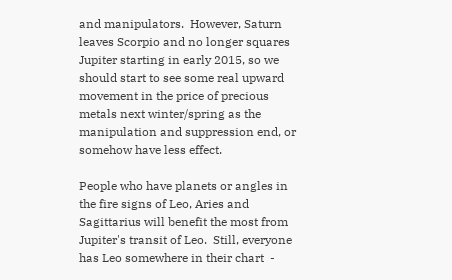and manipulators.  However, Saturn leaves Scorpio and no longer squares Jupiter starting in early 2015, so we should start to see some real upward movement in the price of precious metals next winter/spring as the manipulation and suppression end, or somehow have less effect.

People who have planets or angles in the fire signs of Leo, Aries and Sagittarius will benefit the most from Jupiter's transit of Leo.  Still, everyone has Leo somewhere in their chart  -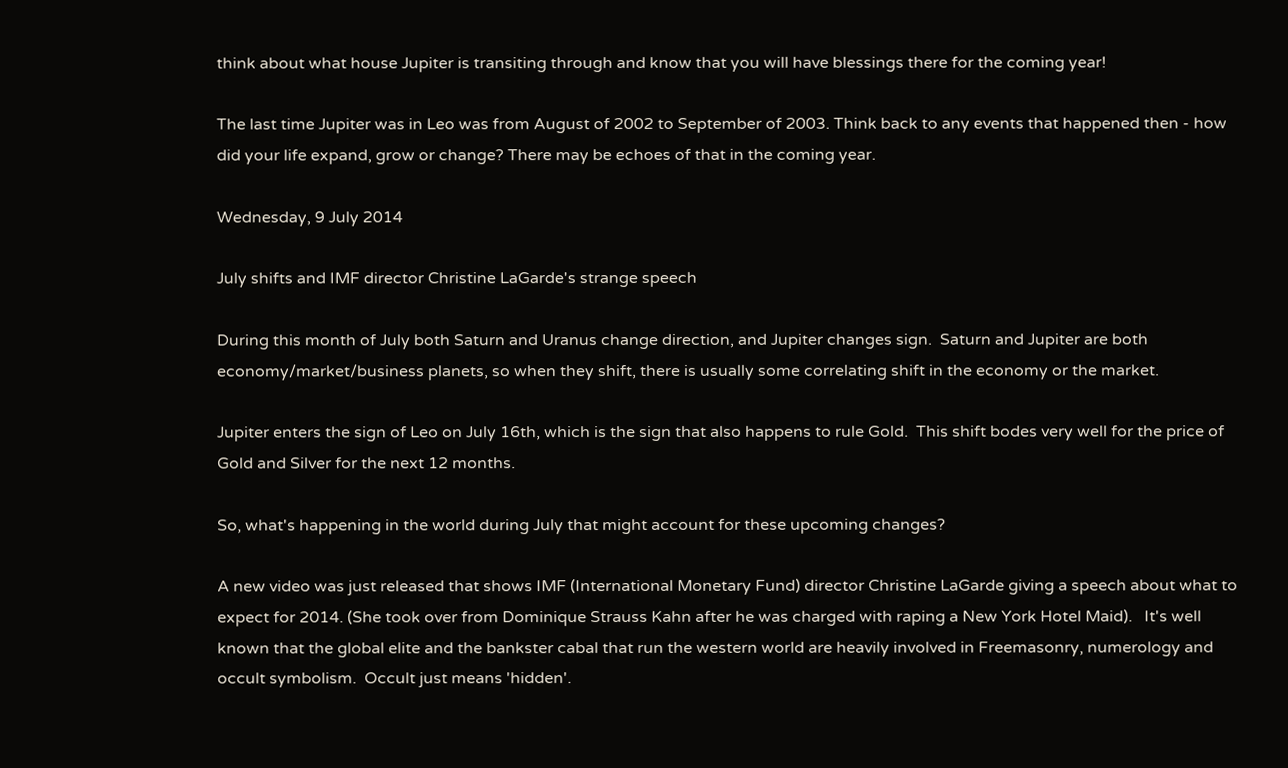think about what house Jupiter is transiting through and know that you will have blessings there for the coming year!

The last time Jupiter was in Leo was from August of 2002 to September of 2003. Think back to any events that happened then - how did your life expand, grow or change? There may be echoes of that in the coming year.

Wednesday, 9 July 2014

July shifts and IMF director Christine LaGarde's strange speech

During this month of July both Saturn and Uranus change direction, and Jupiter changes sign.  Saturn and Jupiter are both economy/market/business planets, so when they shift, there is usually some correlating shift in the economy or the market.

Jupiter enters the sign of Leo on July 16th, which is the sign that also happens to rule Gold.  This shift bodes very well for the price of Gold and Silver for the next 12 months.

So, what's happening in the world during July that might account for these upcoming changes?

A new video was just released that shows IMF (International Monetary Fund) director Christine LaGarde giving a speech about what to expect for 2014. (She took over from Dominique Strauss Kahn after he was charged with raping a New York Hotel Maid).   It's well known that the global elite and the bankster cabal that run the western world are heavily involved in Freemasonry, numerology and occult symbolism.  Occult just means 'hidden'.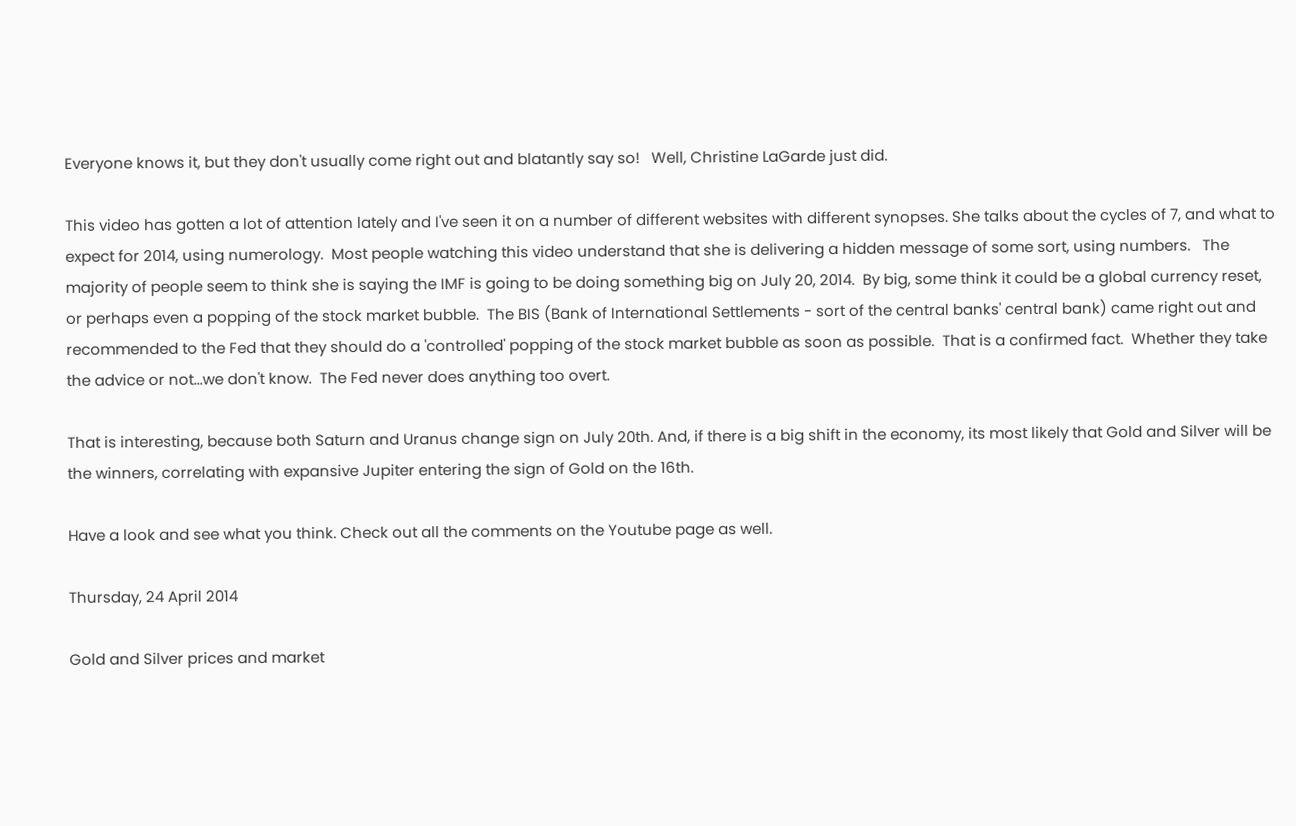Everyone knows it, but they don't usually come right out and blatantly say so!   Well, Christine LaGarde just did.

This video has gotten a lot of attention lately and I've seen it on a number of different websites with different synopses. She talks about the cycles of 7, and what to expect for 2014, using numerology.  Most people watching this video understand that she is delivering a hidden message of some sort, using numbers.   The majority of people seem to think she is saying the IMF is going to be doing something big on July 20, 2014.  By big, some think it could be a global currency reset, or perhaps even a popping of the stock market bubble.  The BIS (Bank of International Settlements - sort of the central banks' central bank) came right out and recommended to the Fed that they should do a 'controlled' popping of the stock market bubble as soon as possible.  That is a confirmed fact.  Whether they take the advice or not...we don't know.  The Fed never does anything too overt.

That is interesting, because both Saturn and Uranus change sign on July 20th. And, if there is a big shift in the economy, its most likely that Gold and Silver will be the winners, correlating with expansive Jupiter entering the sign of Gold on the 16th.

Have a look and see what you think. Check out all the comments on the Youtube page as well.

Thursday, 24 April 2014

Gold and Silver prices and market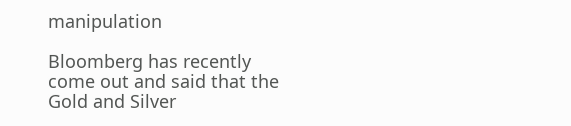manipulation

Bloomberg has recently come out and said that the Gold and Silver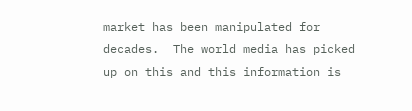market has been manipulated for decades.  The world media has picked up on this and this information is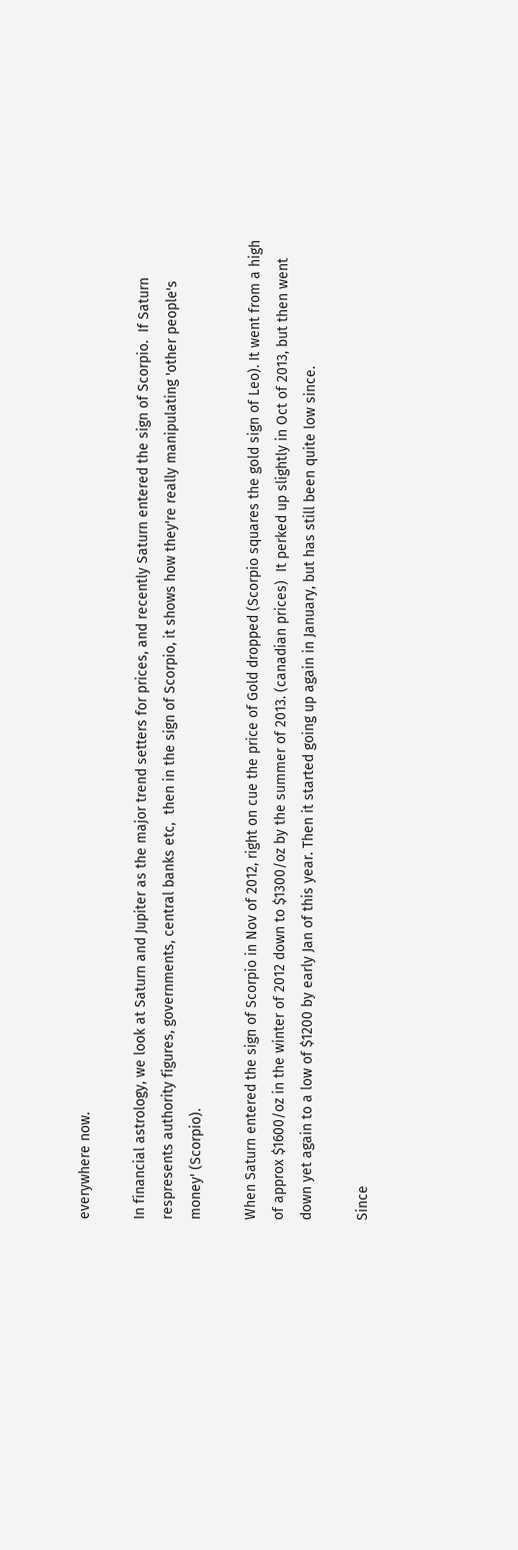everywhere now.

In financial astrology, we look at Saturn and Jupiter as the major trend setters for prices, and recently Saturn entered the sign of Scorpio.  If Saturn respresents authority figures, governments, central banks etc,  then in the sign of Scorpio, it shows how they're really manipulating 'other people's money' (Scorpio).

When Saturn entered the sign of Scorpio in Nov of 2012, right on cue the price of Gold dropped (Scorpio squares the gold sign of Leo). It went from a high of approx $1600/oz in the winter of 2012 down to $1300/oz by the summer of 2013. (canadian prices)  It perked up slightly in Oct of 2013, but then went down yet again to a low of $1200 by early Jan of this year. Then it started going up again in January, but has still been quite low since.

Since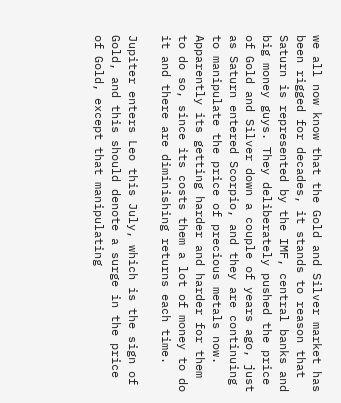we all now know that the Gold and Silver market has been rigged for decades, it stands to reason that Saturn is represented by the IMF, central banks and big money guys. They deliberately pushed the price of Gold and Silver down a couple of years ago, just as Saturn entered Scorpio, and they are continuing to manipulate the price of precious metals now. Apparently its getting harder and harder for them to do so, since its costs them a lot of money to do it and there are diminishing returns each time.

Jupiter enters Leo this July, which is the sign of Gold, and this should denote a surge in the price of Gold, except that manipulating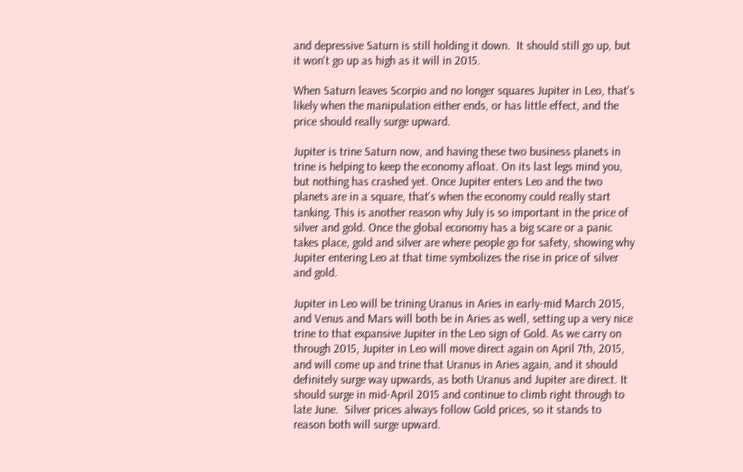and depressive Saturn is still holding it down.  It should still go up, but it won't go up as high as it will in 2015.

When Saturn leaves Scorpio and no longer squares Jupiter in Leo, that's likely when the manipulation either ends, or has little effect, and the price should really surge upward.

Jupiter is trine Saturn now, and having these two business planets in trine is helping to keep the economy afloat. On its last legs mind you, but nothing has crashed yet. Once Jupiter enters Leo and the two planets are in a square, that's when the economy could really start tanking. This is another reason why July is so important in the price of silver and gold. Once the global economy has a big scare or a panic takes place, gold and silver are where people go for safety, showing why Jupiter entering Leo at that time symbolizes the rise in price of silver and gold.

Jupiter in Leo will be trining Uranus in Aries in early-mid March 2015, and Venus and Mars will both be in Aries as well, setting up a very nice trine to that expansive Jupiter in the Leo sign of Gold. As we carry on through 2015, Jupiter in Leo will move direct again on April 7th, 2015, and will come up and trine that Uranus in Aries again, and it should definitely surge way upwards, as both Uranus and Jupiter are direct. It should surge in mid-April 2015 and continue to climb right through to late June.  Silver prices always follow Gold prices, so it stands to reason both will surge upward.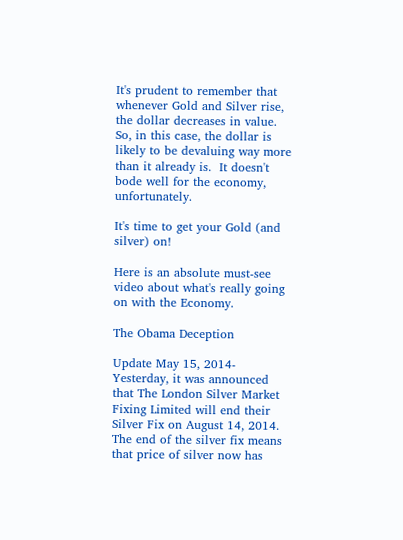It's prudent to remember that whenever Gold and Silver rise, the dollar decreases in value.  So, in this case, the dollar is likely to be devaluing way more than it already is.  It doesn't bode well for the economy, unfortunately.

It's time to get your Gold (and silver) on!

Here is an absolute must-see video about what's really going on with the Economy.

The Obama Deception

Update May 15, 2014- Yesterday, it was announced that The London Silver Market Fixing Limited will end their Silver Fix on August 14, 2014. The end of the silver fix means that price of silver now has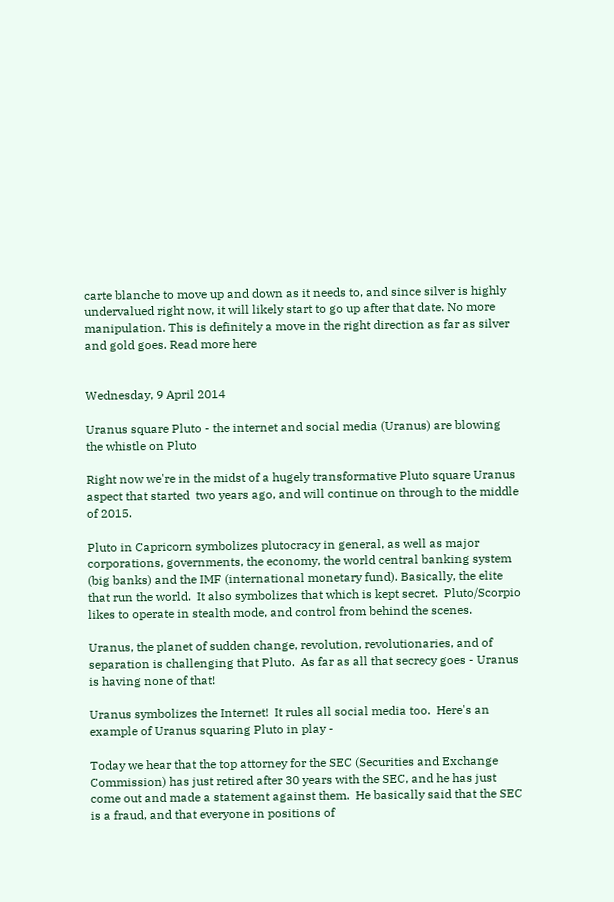carte blanche to move up and down as it needs to, and since silver is highly undervalued right now, it will likely start to go up after that date. No more manipulation. This is definitely a move in the right direction as far as silver and gold goes. Read more here


Wednesday, 9 April 2014

Uranus square Pluto - the internet and social media (Uranus) are blowing the whistle on Pluto

Right now we're in the midst of a hugely transformative Pluto square Uranus aspect that started  two years ago, and will continue on through to the middle of 2015.

Pluto in Capricorn symbolizes plutocracy in general, as well as major corporations, governments, the economy, the world central banking system (big banks) and the IMF (international monetary fund). Basically, the elite that run the world.  It also symbolizes that which is kept secret.  Pluto/Scorpio likes to operate in stealth mode, and control from behind the scenes.

Uranus, the planet of sudden change, revolution, revolutionaries, and of separation is challenging that Pluto.  As far as all that secrecy goes - Uranus is having none of that!

Uranus symbolizes the Internet!  It rules all social media too.  Here's an example of Uranus squaring Pluto in play -

Today we hear that the top attorney for the SEC (Securities and Exchange Commission) has just retired after 30 years with the SEC, and he has just come out and made a statement against them.  He basically said that the SEC is a fraud, and that everyone in positions of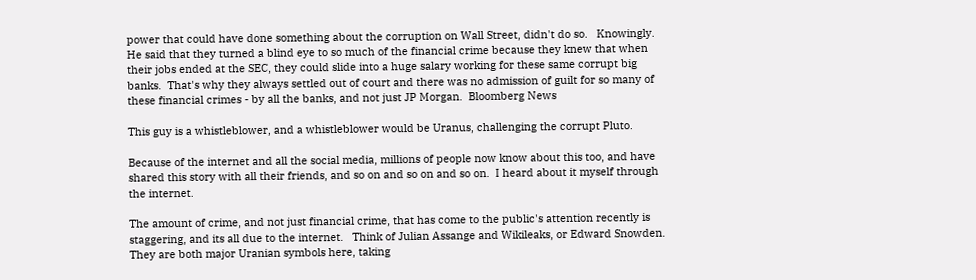power that could have done something about the corruption on Wall Street, didn't do so.   Knowingly.  He said that they turned a blind eye to so much of the financial crime because they knew that when their jobs ended at the SEC, they could slide into a huge salary working for these same corrupt big banks.  That's why they always settled out of court and there was no admission of guilt for so many of these financial crimes - by all the banks, and not just JP Morgan.  Bloomberg News

This guy is a whistleblower, and a whistleblower would be Uranus, challenging the corrupt Pluto.

Because of the internet and all the social media, millions of people now know about this too, and have shared this story with all their friends, and so on and so on and so on.  I heard about it myself through the internet.

The amount of crime, and not just financial crime, that has come to the public's attention recently is staggering, and its all due to the internet.   Think of Julian Assange and Wikileaks, or Edward Snowden.  They are both major Uranian symbols here, taking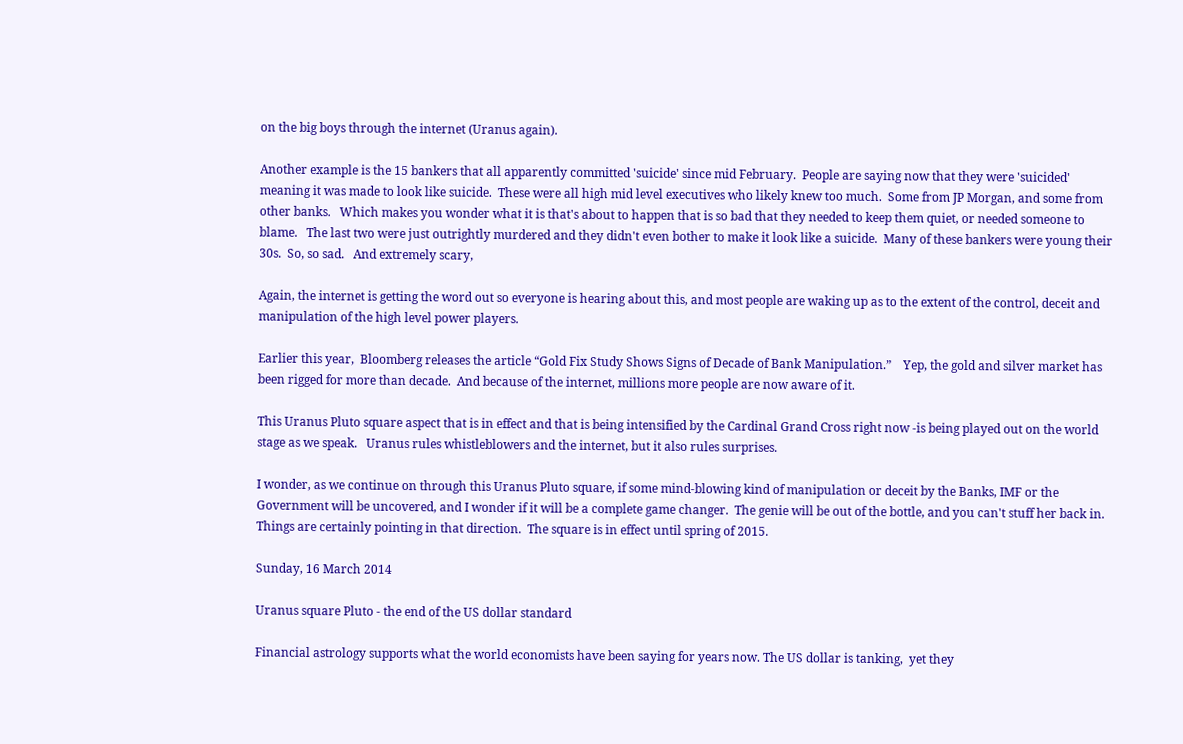on the big boys through the internet (Uranus again).

Another example is the 15 bankers that all apparently committed 'suicide' since mid February.  People are saying now that they were 'suicided' meaning it was made to look like suicide.  These were all high mid level executives who likely knew too much.  Some from JP Morgan, and some from other banks.   Which makes you wonder what it is that's about to happen that is so bad that they needed to keep them quiet, or needed someone to blame.   The last two were just outrightly murdered and they didn't even bother to make it look like a suicide.  Many of these bankers were young their 30s.  So, so sad.   And extremely scary,

Again, the internet is getting the word out so everyone is hearing about this, and most people are waking up as to the extent of the control, deceit and manipulation of the high level power players.

Earlier this year,  Bloomberg releases the article “Gold Fix Study Shows Signs of Decade of Bank Manipulation.”    Yep, the gold and silver market has been rigged for more than decade.  And because of the internet, millions more people are now aware of it.

This Uranus Pluto square aspect that is in effect and that is being intensified by the Cardinal Grand Cross right now -is being played out on the world stage as we speak.   Uranus rules whistleblowers and the internet, but it also rules surprises.

I wonder, as we continue on through this Uranus Pluto square, if some mind-blowing kind of manipulation or deceit by the Banks, IMF or the Government will be uncovered, and I wonder if it will be a complete game changer.  The genie will be out of the bottle, and you can't stuff her back in.  Things are certainly pointing in that direction.  The square is in effect until spring of 2015.

Sunday, 16 March 2014

Uranus square Pluto - the end of the US dollar standard

Financial astrology supports what the world economists have been saying for years now. The US dollar is tanking,  yet they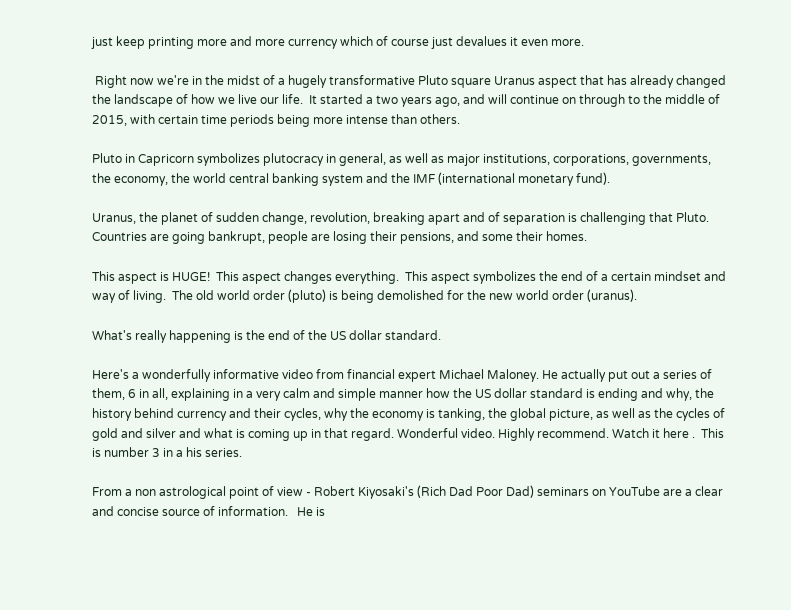just keep printing more and more currency which of course just devalues it even more.

 Right now we're in the midst of a hugely transformative Pluto square Uranus aspect that has already changed the landscape of how we live our life.  It started a two years ago, and will continue on through to the middle of 2015, with certain time periods being more intense than others.

Pluto in Capricorn symbolizes plutocracy in general, as well as major institutions, corporations, governments, the economy, the world central banking system and the IMF (international monetary fund).

Uranus, the planet of sudden change, revolution, breaking apart and of separation is challenging that Pluto.  Countries are going bankrupt, people are losing their pensions, and some their homes.

This aspect is HUGE!  This aspect changes everything.  This aspect symbolizes the end of a certain mindset and way of living.  The old world order (pluto) is being demolished for the new world order (uranus).

What's really happening is the end of the US dollar standard.

Here's a wonderfully informative video from financial expert Michael Maloney. He actually put out a series of them, 6 in all, explaining in a very calm and simple manner how the US dollar standard is ending and why, the history behind currency and their cycles, why the economy is tanking, the global picture, as well as the cycles of gold and silver and what is coming up in that regard. Wonderful video. Highly recommend. Watch it here .  This is number 3 in a his series.

From a non astrological point of view - Robert Kiyosaki's (Rich Dad Poor Dad) seminars on YouTube are a clear and concise source of information.   He is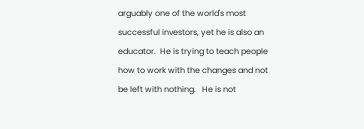arguably one of the world's most successful investors, yet he is also an educator.  He is trying to teach people how to work with the changes and not be left with nothing.   He is not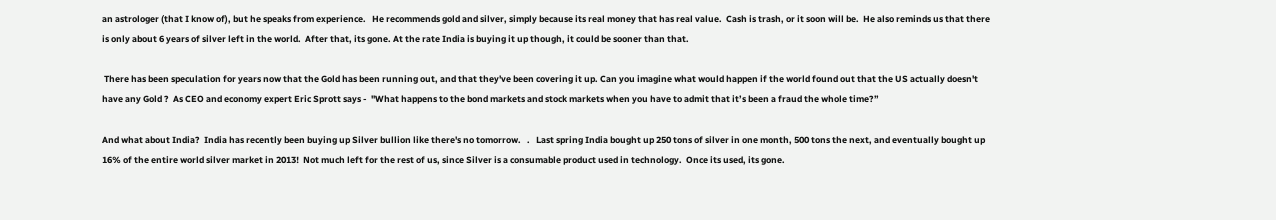an astrologer (that I know of), but he speaks from experience.   He recommends gold and silver, simply because its real money that has real value.  Cash is trash, or it soon will be.  He also reminds us that there is only about 6 years of silver left in the world.  After that, its gone. At the rate India is buying it up though, it could be sooner than that.

 There has been speculation for years now that the Gold has been running out, and that they've been covering it up. Can you imagine what would happen if the world found out that the US actually doesn't have any Gold ?  As CEO and economy expert Eric Sprott says -  "What happens to the bond markets and stock markets when you have to admit that it’s been a fraud the whole time?”

And what about India?  India has recently been buying up Silver bullion like there's no tomorrow.   .   Last spring India bought up 250 tons of silver in one month, 500 tons the next, and eventually bought up 16% of the entire world silver market in 2013!  Not much left for the rest of us, since Silver is a consumable product used in technology.  Once its used, its gone.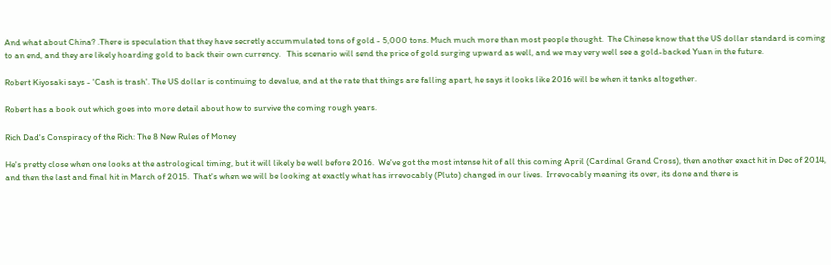And what about China? .There is speculation that they have secretly accummulated tons of gold - 5,000 tons. Much much more than most people thought.  The Chinese know that the US dollar standard is coming to an end, and they are likely hoarding gold to back their own currency.   This scenario will send the price of gold surging upward as well, and we may very well see a gold-backed Yuan in the future.

Robert Kiyosaki says - 'Cash is trash'. The US dollar is continuing to devalue, and at the rate that things are falling apart, he says it looks like 2016 will be when it tanks altogether.

Robert has a book out which goes into more detail about how to survive the coming rough years.

Rich Dad's Conspiracy of the Rich: The 8 New Rules of Money

He's pretty close when one looks at the astrological timing, but it will likely be well before 2016.  We've got the most intense hit of all this coming April (Cardinal Grand Cross), then another exact hit in Dec of 2014, and then the last and final hit in March of 2015.  That's when we will be looking at exactly what has irrevocably (Pluto) changed in our lives.  Irrevocably meaning its over, its done and there is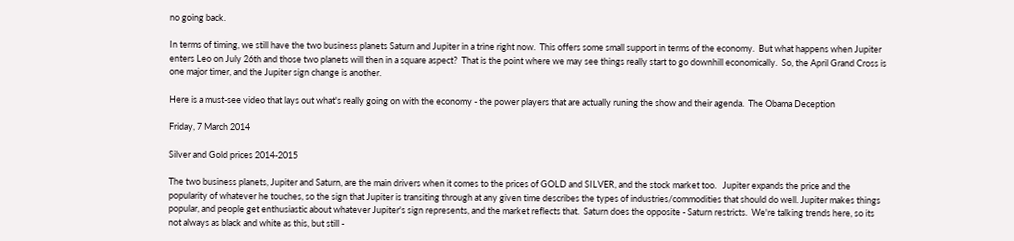no going back.

In terms of timing, we still have the two business planets Saturn and Jupiter in a trine right now.  This offers some small support in terms of the economy.  But what happens when Jupiter enters Leo on July 26th and those two planets will then in a square aspect?  That is the point where we may see things really start to go downhill economically.  So, the April Grand Cross is one major timer, and the Jupiter sign change is another.

Here is a must-see video that lays out what's really going on with the economy - the power players that are actually runing the show and their agenda.  The Obama Deception

Friday, 7 March 2014

Silver and Gold prices 2014-2015

The two business planets, Jupiter and Saturn, are the main drivers when it comes to the prices of GOLD and SILVER, and the stock market too.   Jupiter expands the price and the popularity of whatever he touches, so the sign that Jupiter is transiting through at any given time describes the types of industries/commodities that should do well. Jupiter makes things popular, and people get enthusiastic about whatever Jupiter's sign represents, and the market reflects that.  Saturn does the opposite - Saturn restricts.  We're talking trends here, so its not always as black and white as this, but still -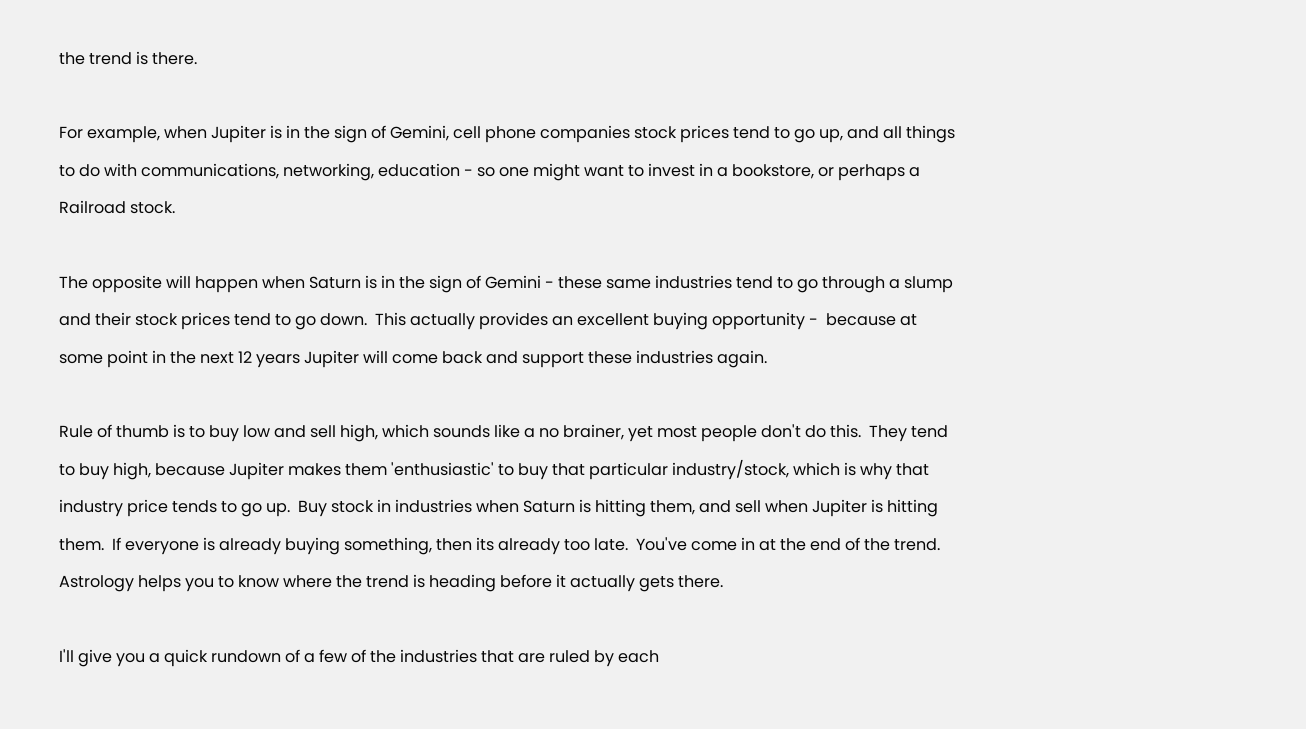the trend is there.

For example, when Jupiter is in the sign of Gemini, cell phone companies stock prices tend to go up, and all things to do with communications, networking, education - so one might want to invest in a bookstore, or perhaps a Railroad stock.

The opposite will happen when Saturn is in the sign of Gemini - these same industries tend to go through a slump and their stock prices tend to go down.  This actually provides an excellent buying opportunity -  because at some point in the next 12 years Jupiter will come back and support these industries again.

Rule of thumb is to buy low and sell high, which sounds like a no brainer, yet most people don't do this.  They tend to buy high, because Jupiter makes them 'enthusiastic' to buy that particular industry/stock, which is why that industry price tends to go up.  Buy stock in industries when Saturn is hitting them, and sell when Jupiter is hitting them.  If everyone is already buying something, then its already too late.  You've come in at the end of the trend.  Astrology helps you to know where the trend is heading before it actually gets there.

I'll give you a quick rundown of a few of the industries that are ruled by each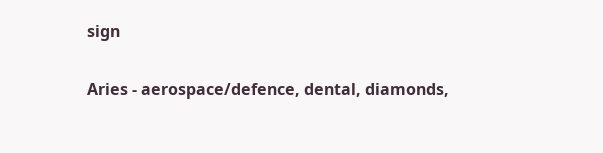sign

Aries - aerospace/defence, dental, diamonds,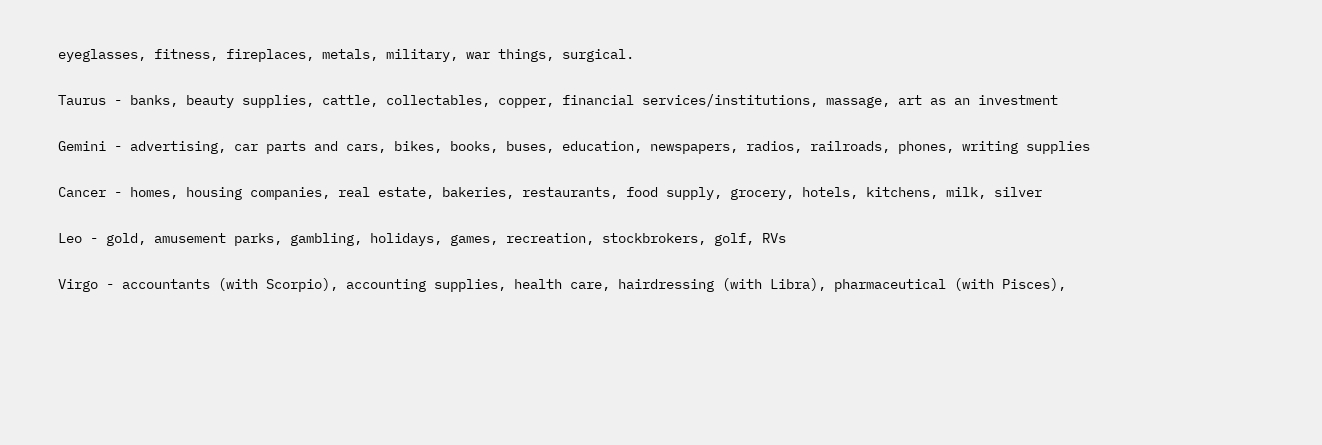eyeglasses, fitness, fireplaces, metals, military, war things, surgical.

Taurus - banks, beauty supplies, cattle, collectables, copper, financial services/institutions, massage, art as an investment

Gemini - advertising, car parts and cars, bikes, books, buses, education, newspapers, radios, railroads, phones, writing supplies

Cancer - homes, housing companies, real estate, bakeries, restaurants, food supply, grocery, hotels, kitchens, milk, silver

Leo - gold, amusement parks, gambling, holidays, games, recreation, stockbrokers, golf, RVs

Virgo - accountants (with Scorpio), accounting supplies, health care, hairdressing (with Libra), pharmaceutical (with Pisces),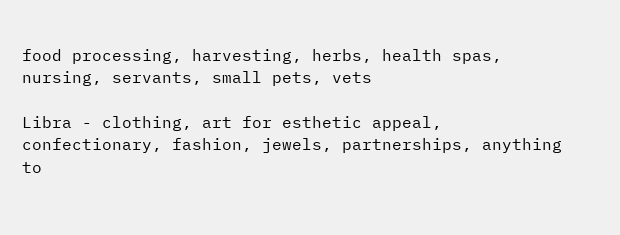food processing, harvesting, herbs, health spas, nursing, servants, small pets, vets

Libra - clothing, art for esthetic appeal, confectionary, fashion, jewels, partnerships, anything to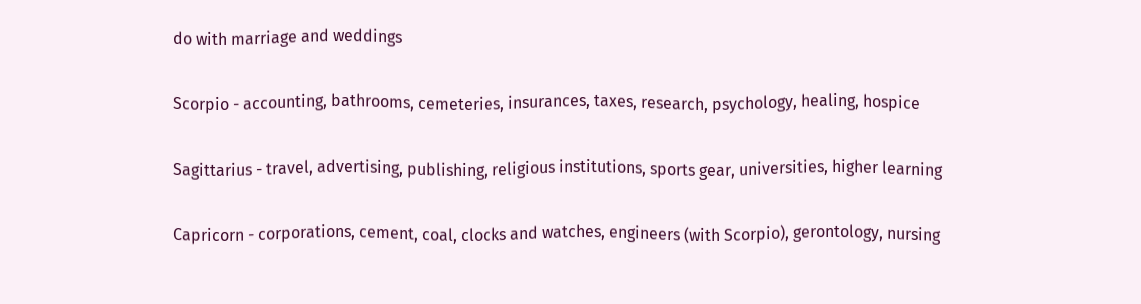do with marriage and weddings

Scorpio - accounting, bathrooms, cemeteries, insurances, taxes, research, psychology, healing, hospice

Sagittarius - travel, advertising, publishing, religious institutions, sports gear, universities, higher learning

Capricorn - corporations, cement, coal, clocks and watches, engineers (with Scorpio), gerontology, nursing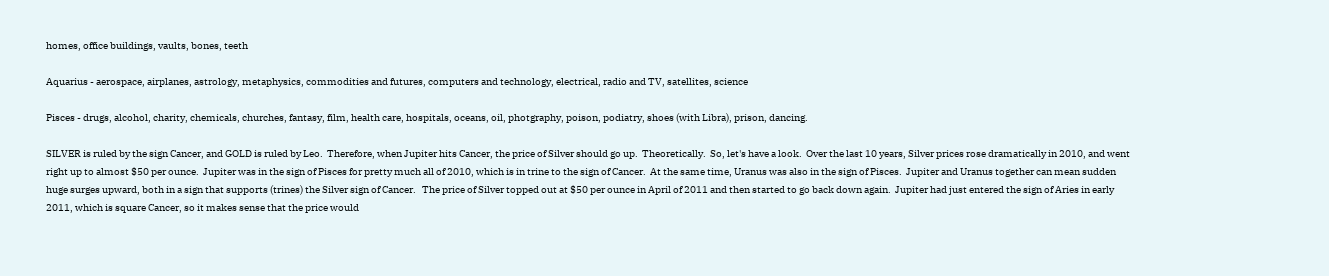homes, office buildings, vaults, bones, teeth

Aquarius - aerospace, airplanes, astrology, metaphysics, commodities and futures, computers and technology, electrical, radio and TV, satellites, science

Pisces - drugs, alcohol, charity, chemicals, churches, fantasy, film, health care, hospitals, oceans, oil, photgraphy, poison, podiatry, shoes (with Libra), prison, dancing.

SILVER is ruled by the sign Cancer, and GOLD is ruled by Leo.  Therefore, when Jupiter hits Cancer, the price of Silver should go up.  Theoretically.  So, let's have a look.  Over the last 10 years, Silver prices rose dramatically in 2010, and went right up to almost $50 per ounce.  Jupiter was in the sign of Pisces for pretty much all of 2010, which is in trine to the sign of Cancer.  At the same time, Uranus was also in the sign of Pisces.  Jupiter and Uranus together can mean sudden huge surges upward, both in a sign that supports (trines) the Silver sign of Cancer.   The price of Silver topped out at $50 per ounce in April of 2011 and then started to go back down again.  Jupiter had just entered the sign of Aries in early 2011, which is square Cancer, so it makes sense that the price would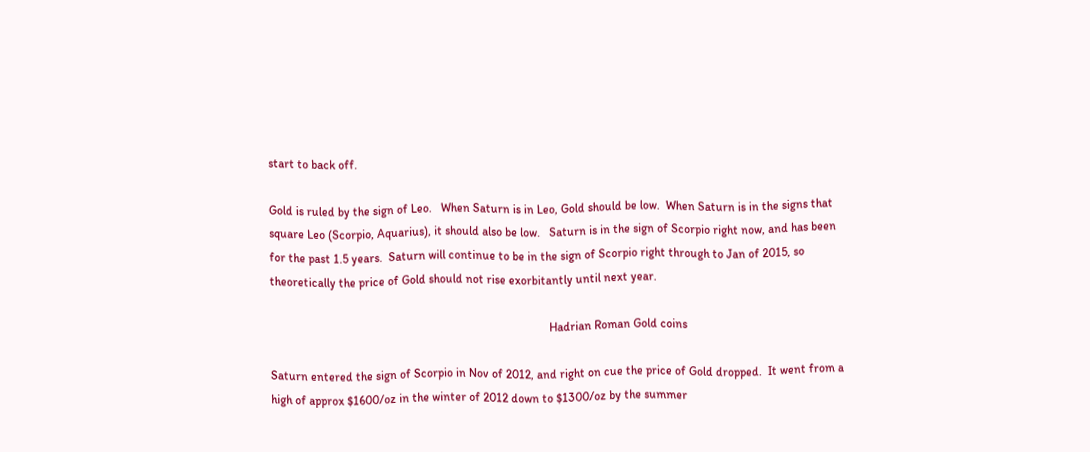start to back off.

Gold is ruled by the sign of Leo.   When Saturn is in Leo, Gold should be low.  When Saturn is in the signs that square Leo (Scorpio, Aquarius), it should also be low.   Saturn is in the sign of Scorpio right now, and has been for the past 1.5 years.  Saturn will continue to be in the sign of Scorpio right through to Jan of 2015, so theoretically the price of Gold should not rise exorbitantly until next year.

                                                                                             Hadrian Roman Gold coins

Saturn entered the sign of Scorpio in Nov of 2012, and right on cue the price of Gold dropped.  It went from a high of approx $1600/oz in the winter of 2012 down to $1300/oz by the summer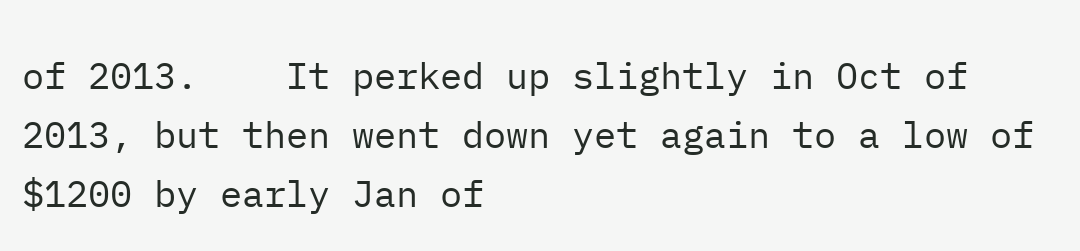of 2013.    It perked up slightly in Oct of 2013, but then went down yet again to a low of $1200 by early Jan of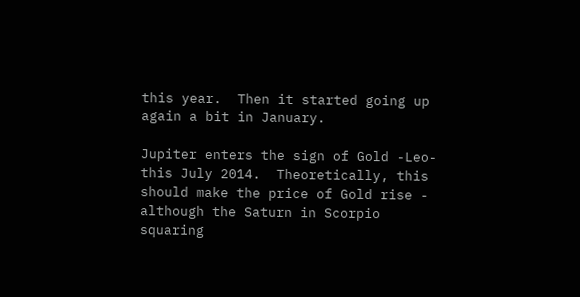this year.  Then it started going up again a bit in January.

Jupiter enters the sign of Gold -Leo- this July 2014.  Theoretically, this should make the price of Gold rise -  although the Saturn in Scorpio squaring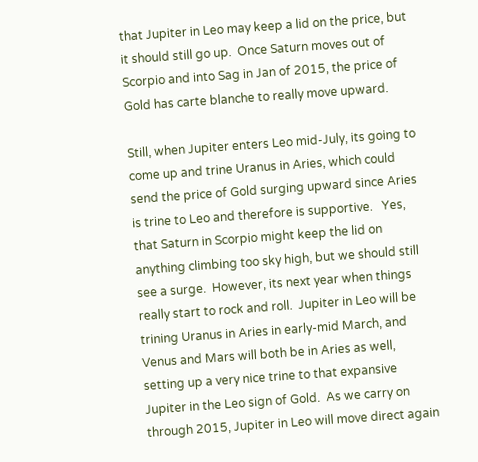that Jupiter in Leo may keep a lid on the price, but it should still go up.  Once Saturn moves out of Scorpio and into Sag in Jan of 2015, the price of Gold has carte blanche to really move upward.

Still, when Jupiter enters Leo mid-July, its going to come up and trine Uranus in Aries, which could send the price of Gold surging upward since Aries is trine to Leo and therefore is supportive.   Yes, that Saturn in Scorpio might keep the lid on anything climbing too sky high, but we should still see a surge.  However, its next year when things really start to rock and roll.  Jupiter in Leo will be trining Uranus in Aries in early-mid March, and Venus and Mars will both be in Aries as well, setting up a very nice trine to that expansive Jupiter in the Leo sign of Gold.  As we carry on through 2015, Jupiter in Leo will move direct again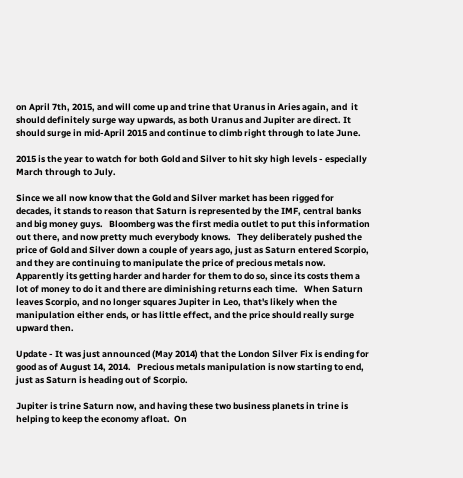on April 7th, 2015, and will come up and trine that Uranus in Aries again, and  it should definitely surge way upwards, as both Uranus and Jupiter are direct. It should surge in mid-April 2015 and continue to climb right through to late June.

2015 is the year to watch for both Gold and Silver to hit sky high levels - especially March through to July.

Since we all now know that the Gold and Silver market has been rigged for decades, it stands to reason that Saturn is represented by the IMF, central banks and big money guys.   Bloomberg was the first media outlet to put this information out there, and now pretty much everybody knows.   They deliberately pushed the price of Gold and Silver down a couple of years ago, just as Saturn entered Scorpio, and they are continuing to manipulate the price of precious metals now.  Apparently its getting harder and harder for them to do so, since its costs them a lot of money to do it and there are diminishing returns each time.   When Saturn leaves Scorpio, and no longer squares Jupiter in Leo, that's likely when the manipulation either ends, or has little effect, and the price should really surge upward then.

Update - It was just announced (May 2014) that the London Silver Fix is ending for good as of August 14, 2014.   Precious metals manipulation is now starting to end, just as Saturn is heading out of Scorpio.

Jupiter is trine Saturn now, and having these two business planets in trine is helping to keep the economy afloat.  On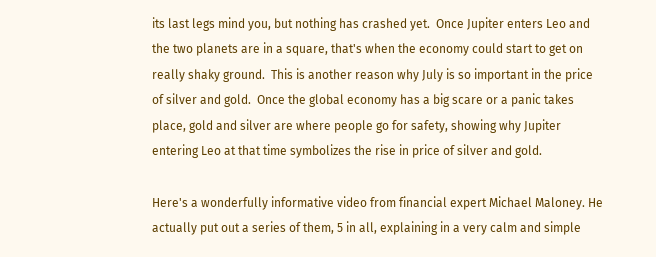its last legs mind you, but nothing has crashed yet.  Once Jupiter enters Leo and the two planets are in a square, that's when the economy could start to get on really shaky ground.  This is another reason why July is so important in the price of silver and gold.  Once the global economy has a big scare or a panic takes place, gold and silver are where people go for safety, showing why Jupiter entering Leo at that time symbolizes the rise in price of silver and gold.

Here's a wonderfully informative video from financial expert Michael Maloney. He actually put out a series of them, 5 in all, explaining in a very calm and simple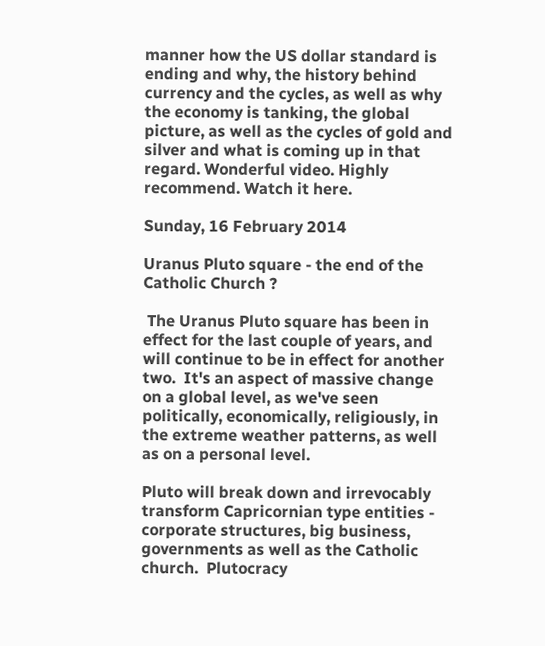manner how the US dollar standard is ending and why, the history behind currency and the cycles, as well as why the economy is tanking, the global picture, as well as the cycles of gold and silver and what is coming up in that regard. Wonderful video. Highly recommend. Watch it here.

Sunday, 16 February 2014

Uranus Pluto square - the end of the Catholic Church ?

 The Uranus Pluto square has been in effect for the last couple of years, and will continue to be in effect for another two.  It's an aspect of massive change on a global level, as we've seen politically, economically, religiously, in the extreme weather patterns, as well as on a personal level.

Pluto will break down and irrevocably transform Capricornian type entities - corporate structures, big business, governments as well as the Catholic church.  Plutocracy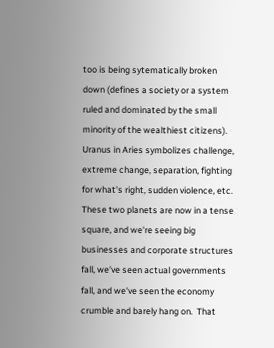too is being sytematically broken down (defines a society or a system ruled and dominated by the small minority of the wealthiest citizens).   Uranus in Aries symbolizes challenge, extreme change, separation, fighting for what's right, sudden violence, etc. These two planets are now in a tense square, and we're seeing big businesses and corporate structures fall, we've seen actual governments fall, and we've seen the economy crumble and barely hang on.  That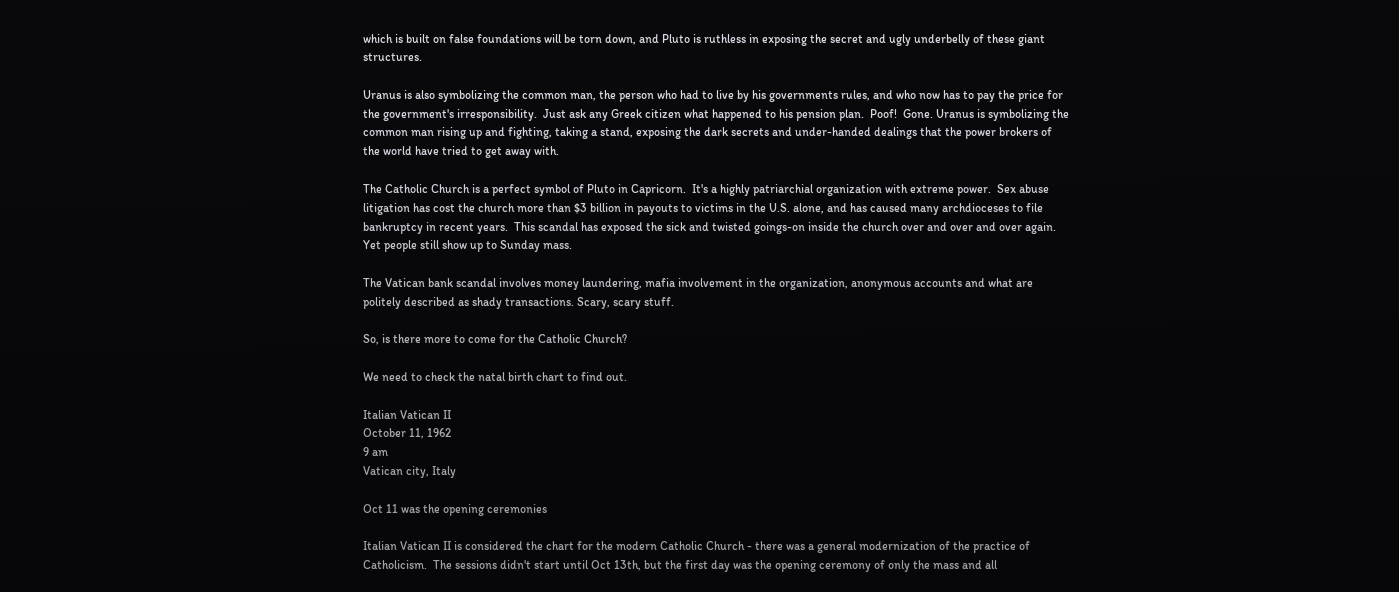which is built on false foundations will be torn down, and Pluto is ruthless in exposing the secret and ugly underbelly of these giant structures.

Uranus is also symbolizing the common man, the person who had to live by his governments rules, and who now has to pay the price for the government's irresponsibility.  Just ask any Greek citizen what happened to his pension plan.  Poof!  Gone. Uranus is symbolizing the common man rising up and fighting, taking a stand, exposing the dark secrets and under-handed dealings that the power brokers of the world have tried to get away with.

The Catholic Church is a perfect symbol of Pluto in Capricorn.  It's a highly patriarchial organization with extreme power.  Sex abuse litigation has cost the church more than $3 billion in payouts to victims in the U.S. alone, and has caused many archdioceses to file bankruptcy in recent years.  This scandal has exposed the sick and twisted goings-on inside the church over and over and over again. Yet people still show up to Sunday mass.

The Vatican bank scandal involves money laundering, mafia involvement in the organization, anonymous accounts and what are politely described as shady transactions. Scary, scary stuff.

So, is there more to come for the Catholic Church?

We need to check the natal birth chart to find out.

Italian Vatican II
October 11, 1962
9 am
Vatican city, Italy

Oct 11 was the opening ceremonies

Italian Vatican II is considered the chart for the modern Catholic Church - there was a general modernization of the practice of Catholicism.  The sessions didn't start until Oct 13th, but the first day was the opening ceremony of only the mass and all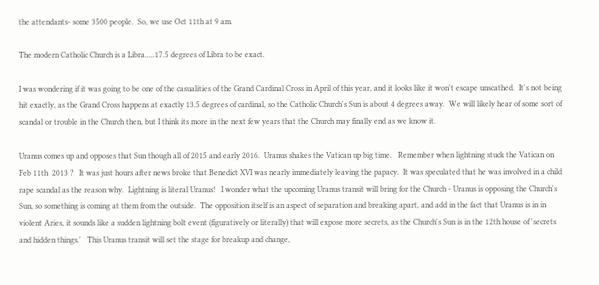the attendants- some 3500 people.  So, we use Oct 11th at 9 am.

The modern Catholic Church is a Libra.....17.5 degrees of Libra to be exact.

I was wondering if it was going to be one of the casualities of the Grand Cardinal Cross in April of this year, and it looks like it won't escape unscathed.  It's not being hit exactly, as the Grand Cross happens at exactly 13.5 degrees of cardinal, so the Catholic Church's Sun is about 4 degrees away.  We will likely hear of some sort of scandal or trouble in the Church then, but I think its more in the next few years that the Church may finally end as we know it.

Uranus comes up and opposes that Sun though all of 2015 and early 2016.  Uranus shakes the Vatican up big time.   Remember when lightning stuck the Vatican on Feb 11th  2013 ?   It was just hours after news broke that Benedict XVI was nearly immediately leaving the papacy.  It was speculated that he was involved in a child rape scandal as the reason why.  Lightning is literal Uranus!   I wonder what the upcoming Uranus transit will bring for the Church - Uranus is opposing the Church's Sun, so something is coming at them from the outside.  The opposition itself is an aspect of separation and breaking apart, and add in the fact that Uranus is in in violent Aries, it sounds like a sudden lightning bolt event (figuratively or literally) that will expose more secrets, as the Church's Sun is in the 12th house of 'secrets and hidden things.'   This Uranus transit will set the stage for breakup and change,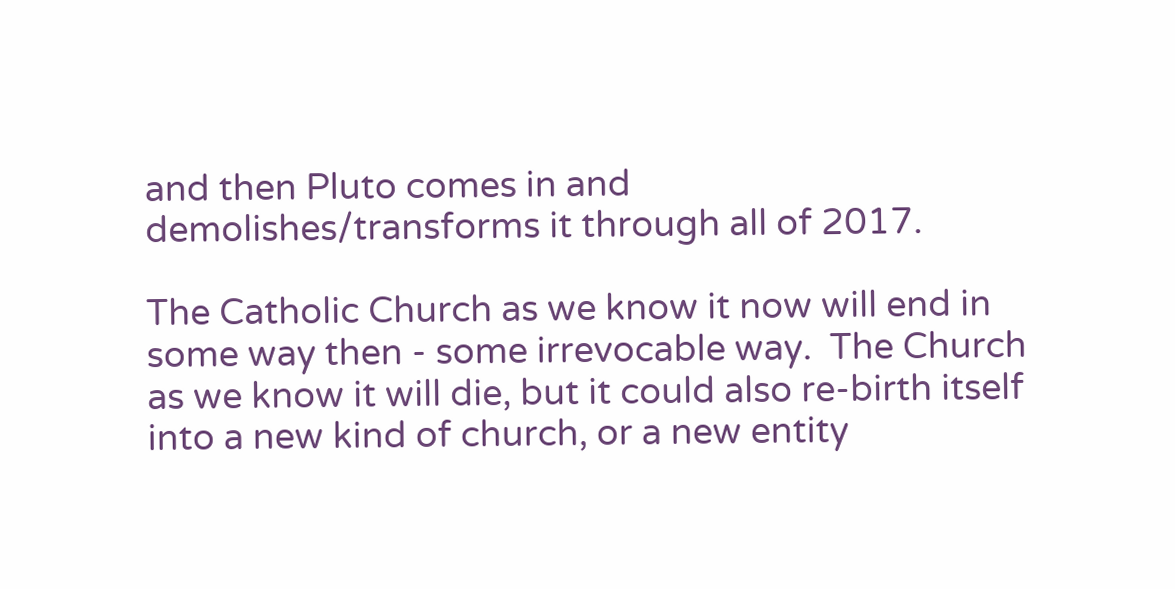and then Pluto comes in and demolishes/transforms it through all of 2017.

The Catholic Church as we know it now will end in some way then - some irrevocable way.  The Church as we know it will die, but it could also re-birth itself into a new kind of church, or a new entity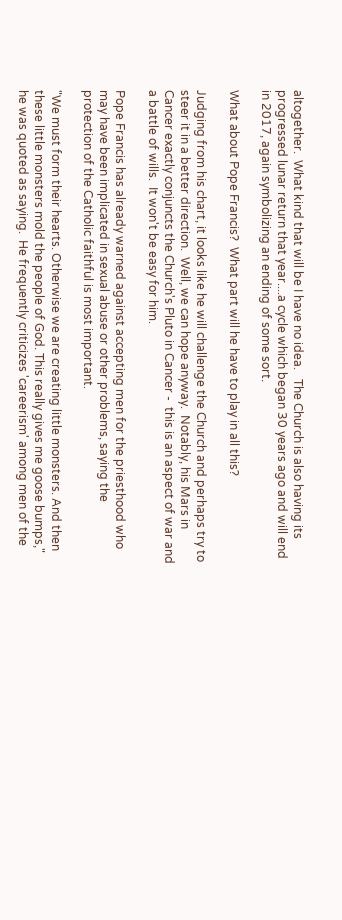altogether.  What kind that will be I have no idea.   The Church is also having its progressed lunar return that year....a cycle which began 30 years ago and will end in 2017, again symbolizing an ending of some sort.

What about Pope Francis?  What part will he have to play in all this?

Judging from his chart, it looks like he will challenge the Church and perhaps try to steer it in a better direction.  Well, we can hope anyway.  Notably, his Mars in Cancer exactly conjuncts the Church's Pluto in Cancer -  this is an aspect of war and a battle of wills.  It won't be easy for him.

Pope Francis has already warned against accepting men for the priesthood who may have been implicated in sexual abuse or other problems, saying the protection of the Catholic faithful is most important.

"We must form their hearts. Otherwise we are creating little monsters. And then these little monsters mold the people of God. This really gives me goose bumps," he was quoted as saying.  He frequently criticizes 'careerism' among men of the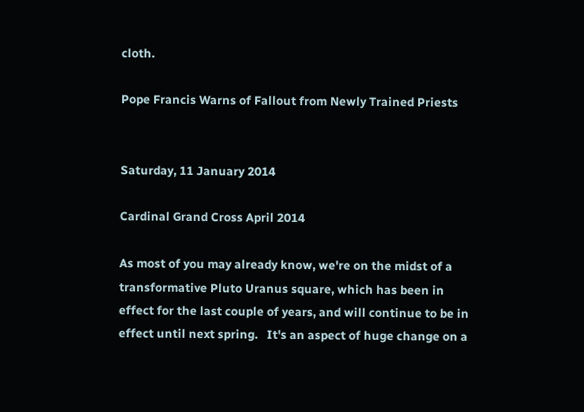cloth.

Pope Francis Warns of Fallout from Newly Trained Priests


Saturday, 11 January 2014

Cardinal Grand Cross April 2014

As most of you may already know, we're on the midst of a transformative Pluto Uranus square, which has been in effect for the last couple of years, and will continue to be in effect until next spring.   It's an aspect of huge change on a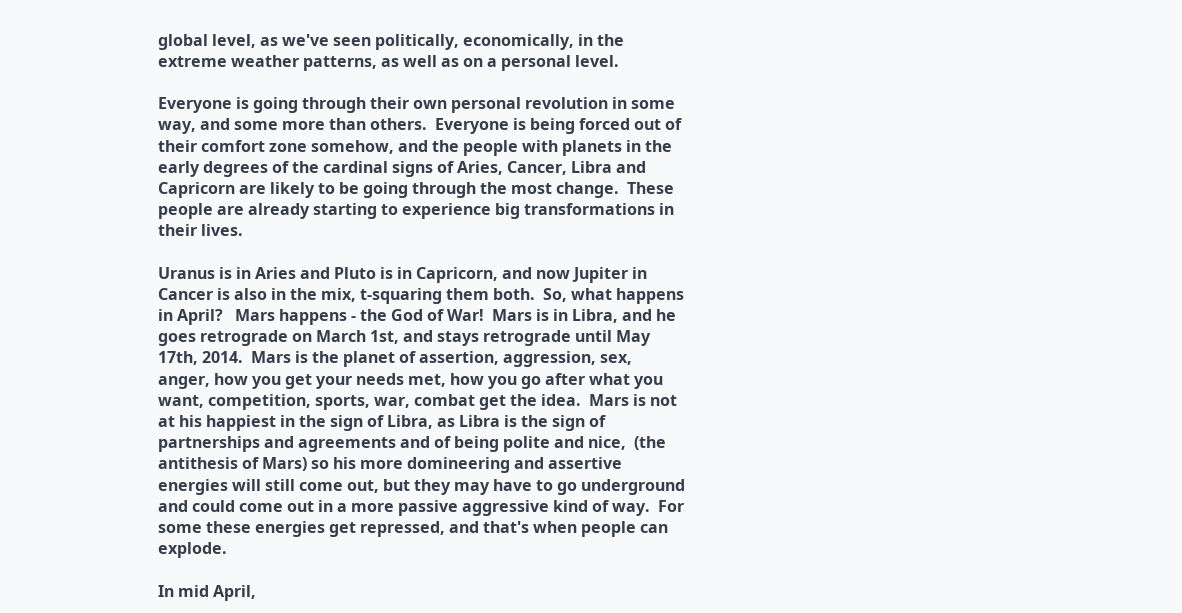global level, as we've seen politically, economically, in the extreme weather patterns, as well as on a personal level.

Everyone is going through their own personal revolution in some way, and some more than others.  Everyone is being forced out of their comfort zone somehow, and the people with planets in the early degrees of the cardinal signs of Aries, Cancer, Libra and Capricorn are likely to be going through the most change.  These people are already starting to experience big transformations in their lives.

Uranus is in Aries and Pluto is in Capricorn, and now Jupiter in Cancer is also in the mix, t-squaring them both.  So, what happens in April?   Mars happens - the God of War!  Mars is in Libra, and he goes retrograde on March 1st, and stays retrograde until May 17th, 2014.  Mars is the planet of assertion, aggression, sex, anger, how you get your needs met, how you go after what you want, competition, sports, war, combat get the idea.  Mars is not at his happiest in the sign of Libra, as Libra is the sign of partnerships and agreements and of being polite and nice,  (the antithesis of Mars) so his more domineering and assertive energies will still come out, but they may have to go underground and could come out in a more passive aggressive kind of way.  For some these energies get repressed, and that's when people can explode.

In mid April,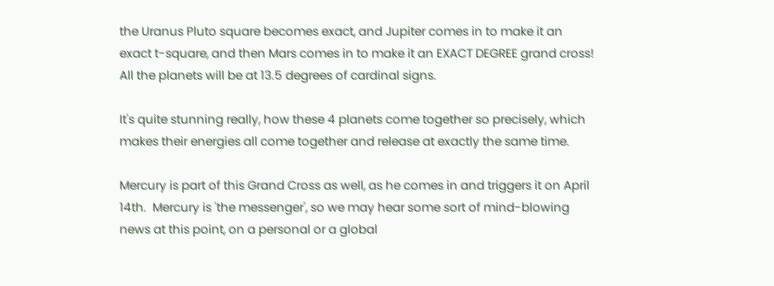the Uranus Pluto square becomes exact, and Jupiter comes in to make it an exact t-square, and then Mars comes in to make it an EXACT DEGREE grand cross!   All the planets will be at 13.5 degrees of cardinal signs.

It's quite stunning really, how these 4 planets come together so precisely, which makes their energies all come together and release at exactly the same time.

Mercury is part of this Grand Cross as well, as he comes in and triggers it on April 14th.  Mercury is 'the messenger', so we may hear some sort of mind-blowing news at this point, on a personal or a global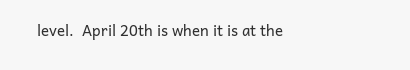level.  April 20th is when it is at the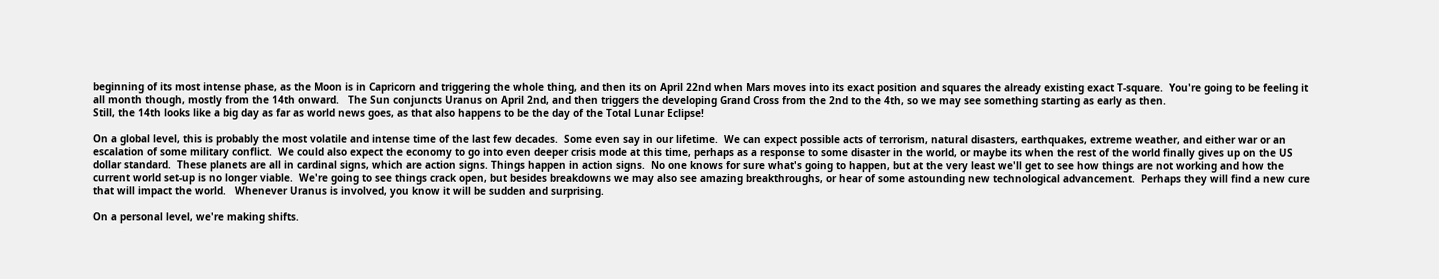beginning of its most intense phase, as the Moon is in Capricorn and triggering the whole thing, and then its on April 22nd when Mars moves into its exact position and squares the already existing exact T-square.  You're going to be feeling it all month though, mostly from the 14th onward.   The Sun conjuncts Uranus on April 2nd, and then triggers the developing Grand Cross from the 2nd to the 4th, so we may see something starting as early as then.
Still, the 14th looks like a big day as far as world news goes, as that also happens to be the day of the Total Lunar Eclipse!

On a global level, this is probably the most volatile and intense time of the last few decades.  Some even say in our lifetime.  We can expect possible acts of terrorism, natural disasters, earthquakes, extreme weather, and either war or an escalation of some military conflict.  We could also expect the economy to go into even deeper crisis mode at this time, perhaps as a response to some disaster in the world, or maybe its when the rest of the world finally gives up on the US dollar standard.  These planets are all in cardinal signs, which are action signs. Things happen in action signs.  No one knows for sure what's going to happen, but at the very least we'll get to see how things are not working and how the current world set-up is no longer viable.  We're going to see things crack open, but besides breakdowns we may also see amazing breakthroughs, or hear of some astounding new technological advancement.  Perhaps they will find a new cure that will impact the world.   Whenever Uranus is involved, you know it will be sudden and surprising.

On a personal level, we're making shifts.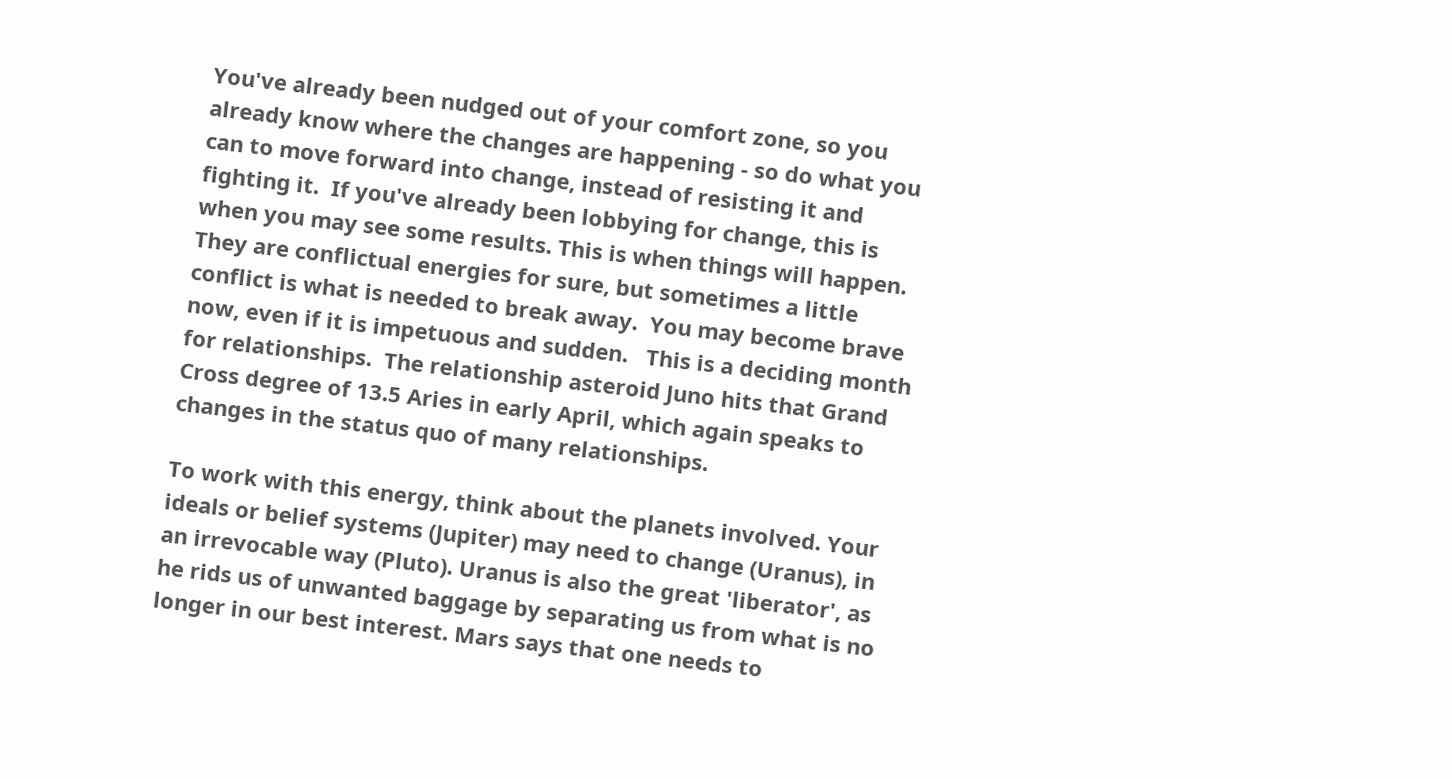You've already been nudged out of your comfort zone, so you already know where the changes are happening - so do what you can to move forward into change, instead of resisting it and fighting it.  If you've already been lobbying for change, this is when you may see some results. This is when things will happen.  They are conflictual energies for sure, but sometimes a little conflict is what is needed to break away.  You may become brave now, even if it is impetuous and sudden.   This is a deciding month for relationships.  The relationship asteroid Juno hits that Grand Cross degree of 13.5 Aries in early April, which again speaks to changes in the status quo of many relationships.

To work with this energy, think about the planets involved. Your ideals or belief systems (Jupiter) may need to change (Uranus), in an irrevocable way (Pluto). Uranus is also the great 'liberator', as he rids us of unwanted baggage by separating us from what is no longer in our best interest. Mars says that one needs to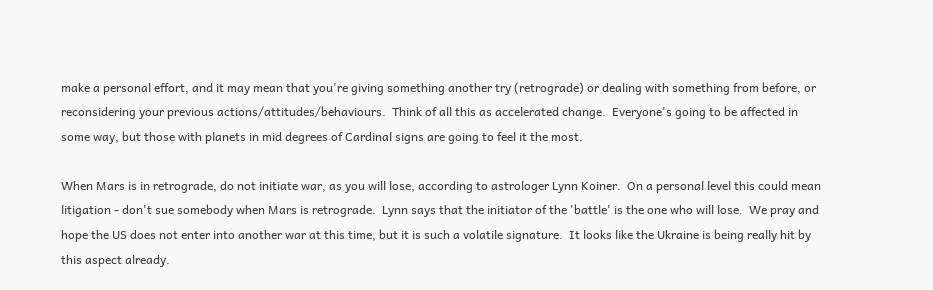make a personal effort, and it may mean that you're giving something another try (retrograde) or dealing with something from before, or reconsidering your previous actions/attitudes/behaviours.  Think of all this as accelerated change.  Everyone's going to be affected in some way, but those with planets in mid degrees of Cardinal signs are going to feel it the most.

When Mars is in retrograde, do not initiate war, as you will lose, according to astrologer Lynn Koiner.  On a personal level this could mean litigation - don't sue somebody when Mars is retrograde.  Lynn says that the initiator of the 'battle' is the one who will lose.  We pray and hope the US does not enter into another war at this time, but it is such a volatile signature.  It looks like the Ukraine is being really hit by this aspect already.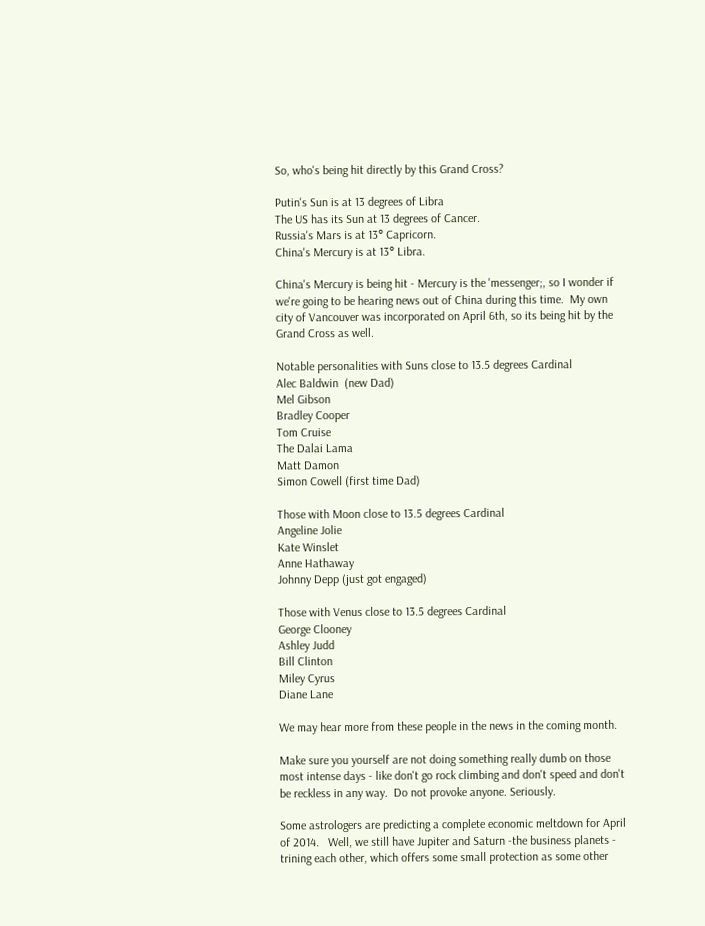So, who's being hit directly by this Grand Cross?

Putin's Sun is at 13 degrees of Libra
The US has its Sun at 13 degrees of Cancer.
Russia's Mars is at 13° Capricorn.
China's Mercury is at 13° Libra.

China's Mercury is being hit - Mercury is the 'messenger;, so I wonder if we're going to be hearing news out of China during this time.  My own city of Vancouver was incorporated on April 6th, so its being hit by the Grand Cross as well.

Notable personalities with Suns close to 13.5 degrees Cardinal
Alec Baldwin  (new Dad)
Mel Gibson
Bradley Cooper
Tom Cruise
The Dalai Lama
Matt Damon
Simon Cowell (first time Dad)

Those with Moon close to 13.5 degrees Cardinal
Angeline Jolie
Kate Winslet
Anne Hathaway
Johnny Depp (just got engaged)

Those with Venus close to 13.5 degrees Cardinal
George Clooney
Ashley Judd
Bill Clinton
Miley Cyrus
Diane Lane

We may hear more from these people in the news in the coming month.

Make sure you yourself are not doing something really dumb on those most intense days - like don't go rock climbing and don't speed and don't be reckless in any way.  Do not provoke anyone. Seriously.

Some astrologers are predicting a complete economic meltdown for April of 2014.   Well, we still have Jupiter and Saturn -the business planets - trining each other, which offers some small protection as some other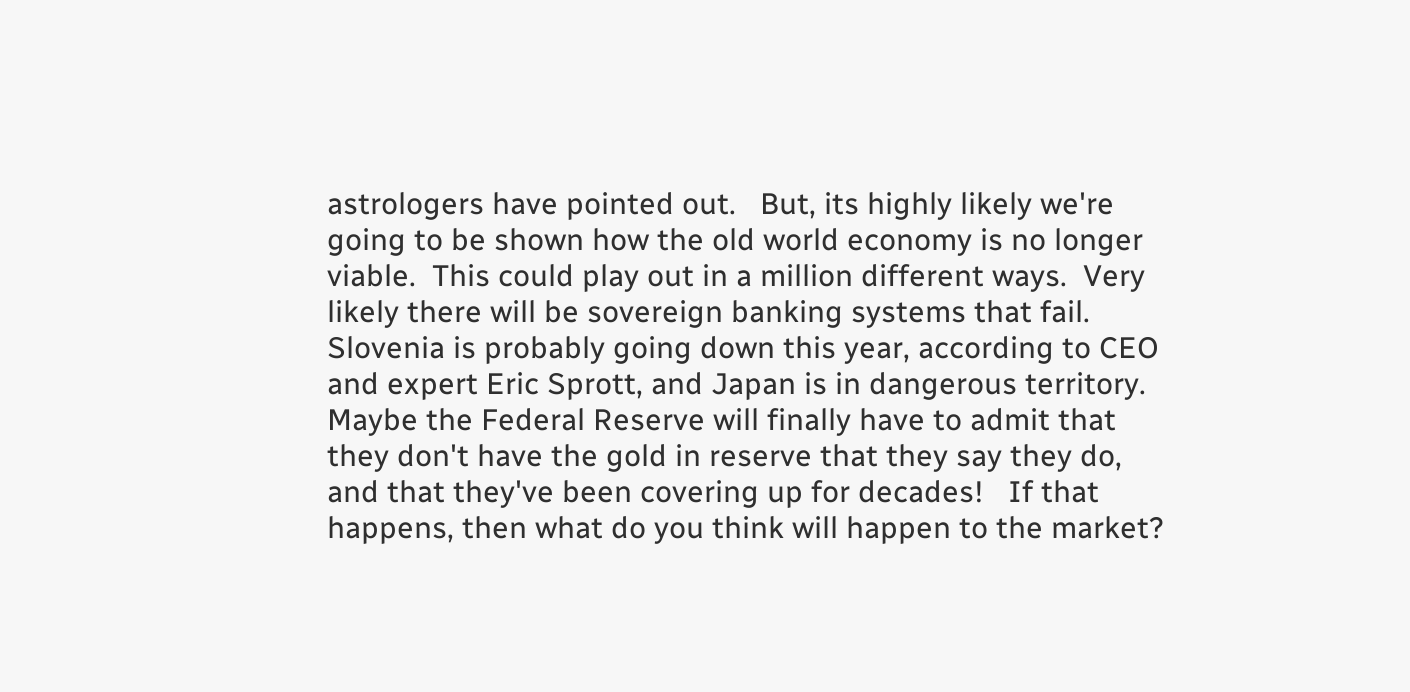astrologers have pointed out.   But, its highly likely we're going to be shown how the old world economy is no longer viable.  This could play out in a million different ways.  Very likely there will be sovereign banking systems that fail.  Slovenia is probably going down this year, according to CEO and expert Eric Sprott, and Japan is in dangerous territory.  Maybe the Federal Reserve will finally have to admit that they don't have the gold in reserve that they say they do, and that they've been covering up for decades!   If that happens, then what do you think will happen to the market?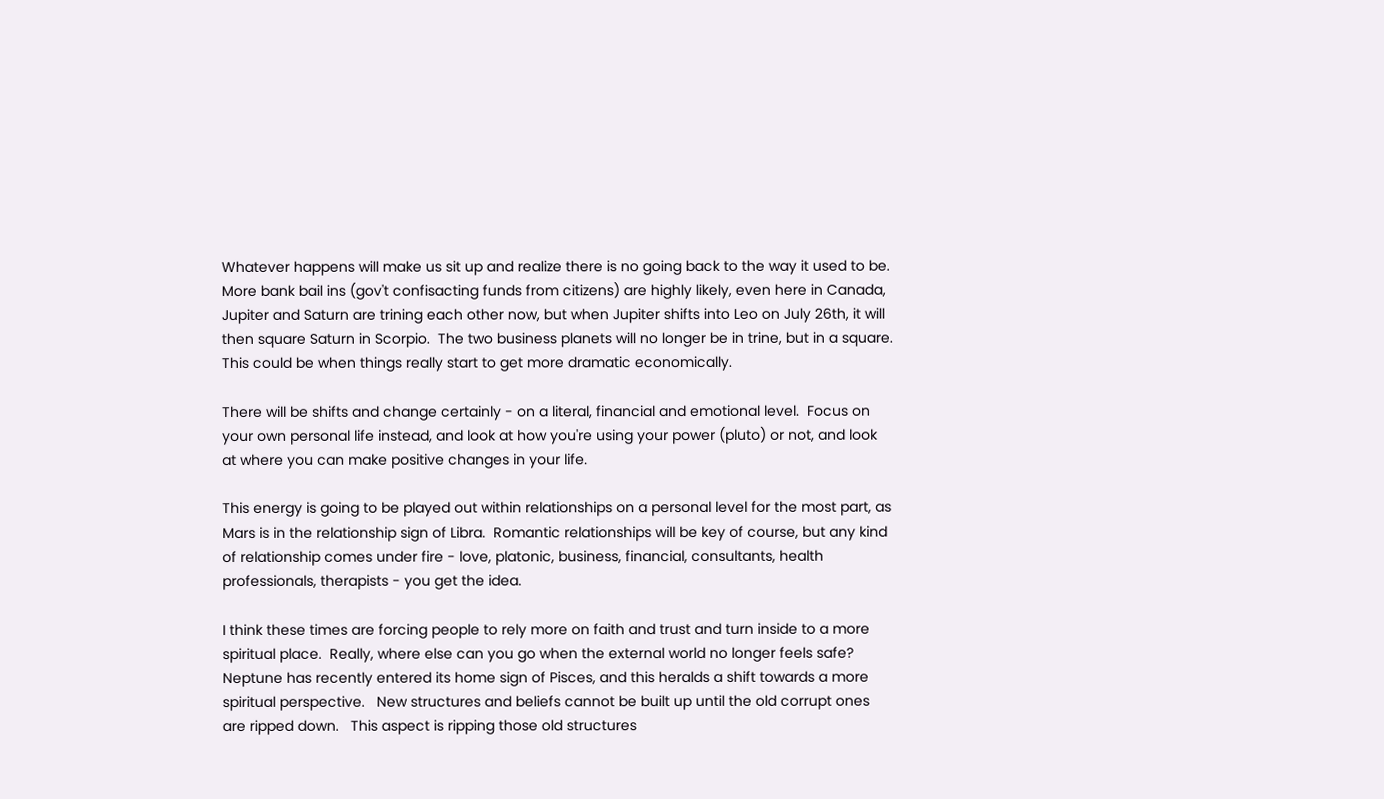Whatever happens will make us sit up and realize there is no going back to the way it used to be.  More bank bail ins (gov't confisacting funds from citizens) are highly likely, even here in Canada,   Jupiter and Saturn are trining each other now, but when Jupiter shifts into Leo on July 26th, it will then square Saturn in Scorpio.  The two business planets will no longer be in trine, but in a square.  This could be when things really start to get more dramatic economically.

There will be shifts and change certainly - on a literal, financial and emotional level.  Focus on your own personal life instead, and look at how you're using your power (pluto) or not, and look at where you can make positive changes in your life.

This energy is going to be played out within relationships on a personal level for the most part, as Mars is in the relationship sign of Libra.  Romantic relationships will be key of course, but any kind of relationship comes under fire - love, platonic, business, financial, consultants, health professionals, therapists - you get the idea.

I think these times are forcing people to rely more on faith and trust and turn inside to a more spiritual place.  Really, where else can you go when the external world no longer feels safe?   Neptune has recently entered its home sign of Pisces, and this heralds a shift towards a more spiritual perspective.   New structures and beliefs cannot be built up until the old corrupt ones are ripped down.   This aspect is ripping those old structures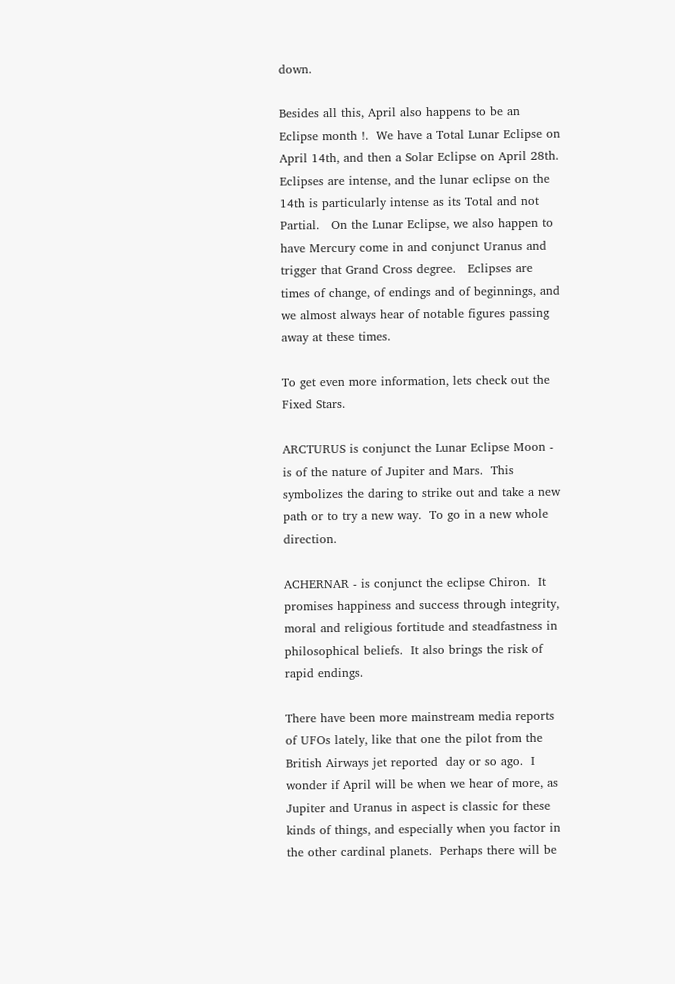down.

Besides all this, April also happens to be an Eclipse month !.  We have a Total Lunar Eclipse on April 14th, and then a Solar Eclipse on April 28th.   Eclipses are intense, and the lunar eclipse on the 14th is particularly intense as its Total and not Partial.   On the Lunar Eclipse, we also happen to have Mercury come in and conjunct Uranus and trigger that Grand Cross degree.   Eclipses are times of change, of endings and of beginnings, and we almost always hear of notable figures passing away at these times.

To get even more information, lets check out the Fixed Stars.

ARCTURUS is conjunct the Lunar Eclipse Moon -  is of the nature of Jupiter and Mars.  This symbolizes the daring to strike out and take a new path or to try a new way.  To go in a new whole direction.

ACHERNAR - is conjunct the eclipse Chiron.  It promises happiness and success through integrity, moral and religious fortitude and steadfastness in philosophical beliefs.  It also brings the risk of rapid endings.

There have been more mainstream media reports of UFOs lately, like that one the pilot from the British Airways jet reported  day or so ago.  I wonder if April will be when we hear of more, as Jupiter and Uranus in aspect is classic for these kinds of things, and especially when you factor in the other cardinal planets.  Perhaps there will be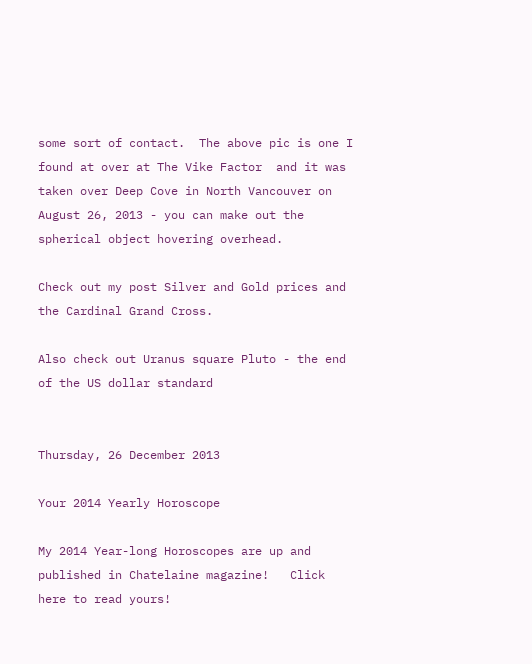some sort of contact.  The above pic is one I found at over at The Vike Factor  and it was taken over Deep Cove in North Vancouver on August 26, 2013 - you can make out the spherical object hovering overhead.

Check out my post Silver and Gold prices and the Cardinal Grand Cross.

Also check out Uranus square Pluto - the end of the US dollar standard


Thursday, 26 December 2013

Your 2014 Yearly Horoscope

My 2014 Year-long Horoscopes are up and published in Chatelaine magazine!   Click here to read yours!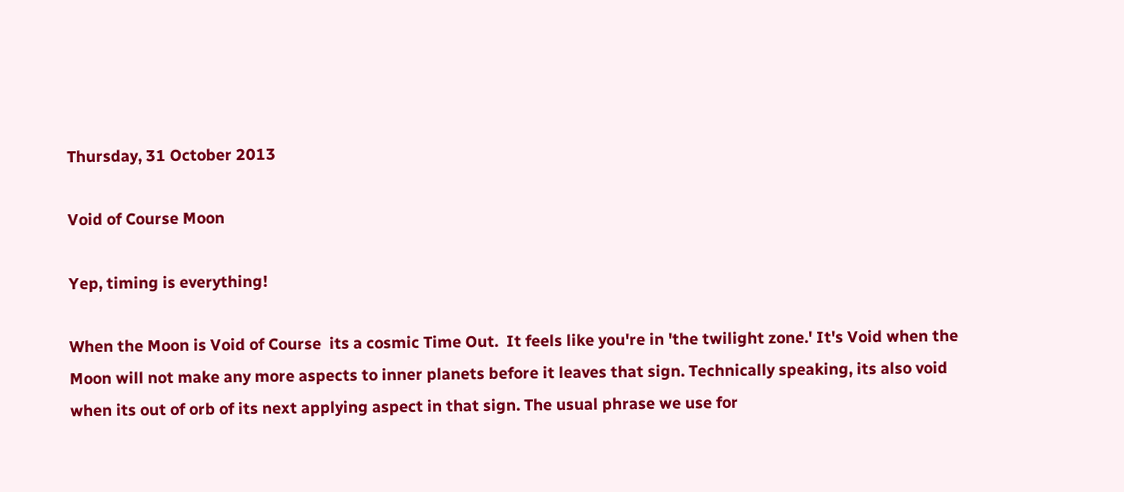Thursday, 31 October 2013

Void of Course Moon

Yep, timing is everything!

When the Moon is Void of Course  its a cosmic Time Out.  It feels like you're in 'the twilight zone.' It's Void when the Moon will not make any more aspects to inner planets before it leaves that sign. Technically speaking, its also void when its out of orb of its next applying aspect in that sign. The usual phrase we use for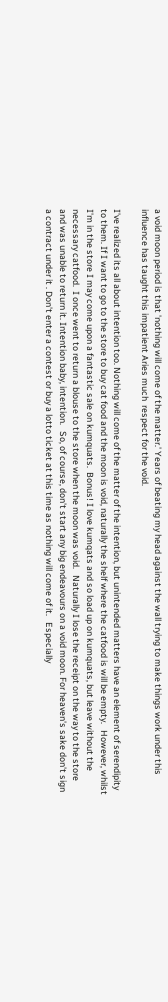a void moon period is that 'nothing will come of the matter.' Years of beating my head against the wall trying to make things work under this influence has taught this impatient Aries much  respect for the void.

I've realized its all about intention too. Nothing will come of the matter of the intention, but unintended matters have an element of serendipity to them. If I want to go to the store to buy cat food and the moon is void, naturally the shelf where the catfood is will be empty.   However, whilst I'm in the store I may come upon a fantastic sale on kumquats.  Bonus! I love kumqats and so load up on kumquats, but leave without the necessary catfood.  I once went to return a blouse to the store when the moon was void.   Naturally I lose the receipt on the way to the store and was unable to return it. Intention baby, intention.   So, of course, don't start any big endeavours on a void moon. For heaven's sake don't sign a contract under it . Don't enter a contest or buy a lotto ticket at this time as nothing will come of it.   Especially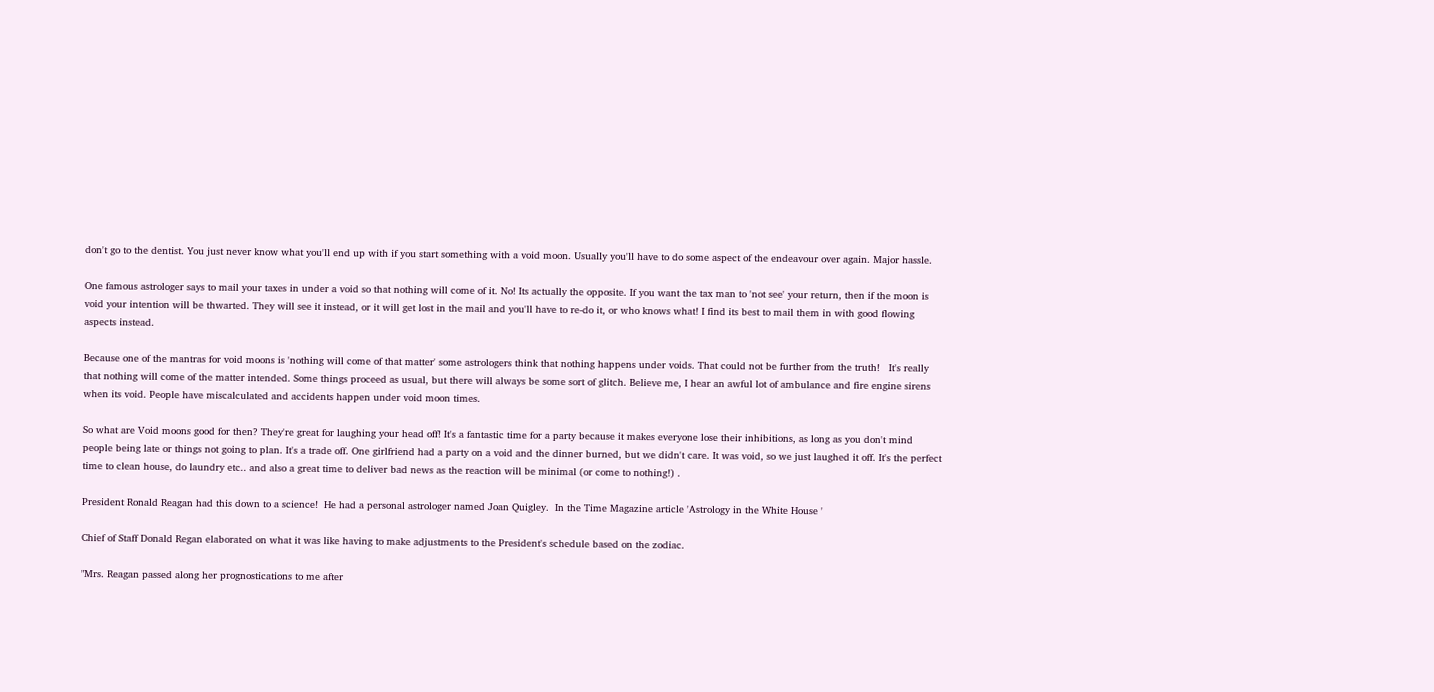don't go to the dentist. You just never know what you'll end up with if you start something with a void moon. Usually you'll have to do some aspect of the endeavour over again. Major hassle.

One famous astrologer says to mail your taxes in under a void so that nothing will come of it. No! Its actually the opposite. If you want the tax man to 'not see' your return, then if the moon is void your intention will be thwarted. They will see it instead, or it will get lost in the mail and you'll have to re-do it, or who knows what! I find its best to mail them in with good flowing aspects instead.

Because one of the mantras for void moons is 'nothing will come of that matter' some astrologers think that nothing happens under voids. That could not be further from the truth!   It's really that nothing will come of the matter intended. Some things proceed as usual, but there will always be some sort of glitch. Believe me, I hear an awful lot of ambulance and fire engine sirens when its void. People have miscalculated and accidents happen under void moon times.

So what are Void moons good for then? They're great for laughing your head off! It's a fantastic time for a party because it makes everyone lose their inhibitions, as long as you don't mind people being late or things not going to plan. It's a trade off. One girlfriend had a party on a void and the dinner burned, but we didn't care. It was void, so we just laughed it off. It's the perfect time to clean house, do laundry etc.. and also a great time to deliver bad news as the reaction will be minimal (or come to nothing!) .

President Ronald Reagan had this down to a science!  He had a personal astrologer named Joan Quigley.  In the Time Magazine article 'Astrology in the White House '

Chief of Staff Donald Regan elaborated on what it was like having to make adjustments to the President's schedule based on the zodiac.

"Mrs. Reagan passed along her prognostications to me after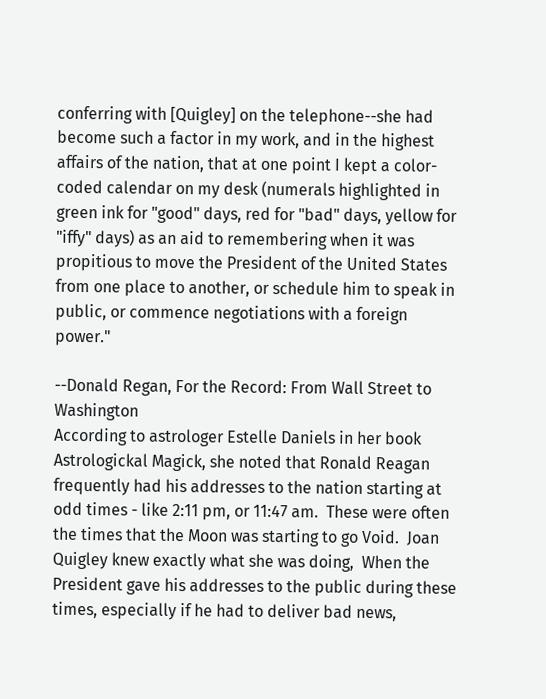conferring with [Quigley] on the telephone--she had become such a factor in my work, and in the highest affairs of the nation, that at one point I kept a color-coded calendar on my desk (numerals highlighted in green ink for "good" days, red for "bad" days, yellow for "iffy" days) as an aid to remembering when it was propitious to move the President of the United States from one place to another, or schedule him to speak in public, or commence negotiations with a foreign power."

--Donald Regan, For the Record: From Wall Street to Washington
According to astrologer Estelle Daniels in her book Astrologickal Magick, she noted that Ronald Reagan frequently had his addresses to the nation starting at odd times - like 2:11 pm, or 11:47 am.  These were often the times that the Moon was starting to go Void.  Joan Quigley knew exactly what she was doing,  When the President gave his addresses to the public during these times, especially if he had to deliver bad news,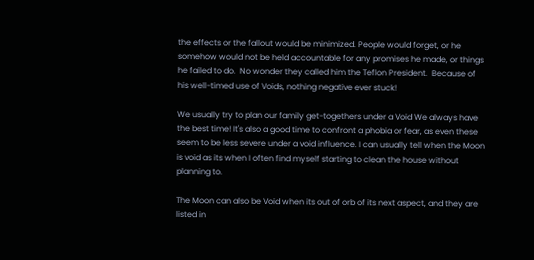the effects or the fallout would be minimized. People would forget, or he somehow would not be held accountable for any promises he made, or things he failed to do.  No wonder they called him the Teflon President.  Because of his well-timed use of Voids, nothing negative ever stuck!

We usually try to plan our family get-togethers under a Void We always have the best time! It's also a good time to confront a phobia or fear, as even these seem to be less severe under a void influence. I can usually tell when the Moon is void as its when I often find myself starting to clean the house without planning to.

The Moon can also be Void when its out of orb of its next aspect, and they are listed in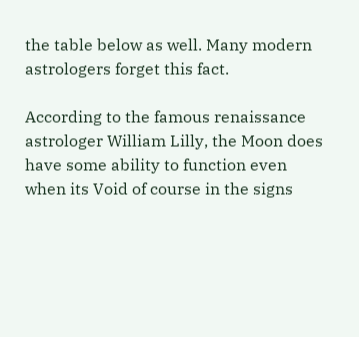the table below as well. Many modern astrologers forget this fact.

According to the famous renaissance astrologer William Lilly, the Moon does have some ability to function even when its Void of course in the signs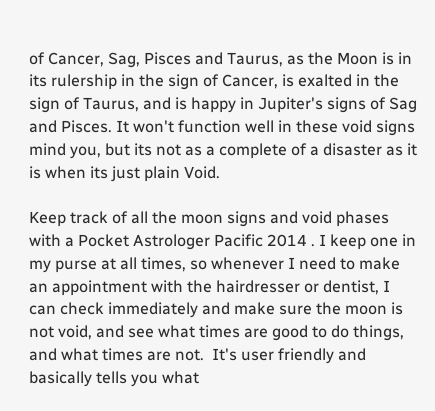of Cancer, Sag, Pisces and Taurus, as the Moon is in its rulership in the sign of Cancer, is exalted in the sign of Taurus, and is happy in Jupiter's signs of Sag and Pisces. It won't function well in these void signs mind you, but its not as a complete of a disaster as it is when its just plain Void.

Keep track of all the moon signs and void phases with a Pocket Astrologer Pacific 2014 . I keep one in my purse at all times, so whenever I need to make an appointment with the hairdresser or dentist, I can check immediately and make sure the moon is not void, and see what times are good to do things, and what times are not.  It's user friendly and basically tells you what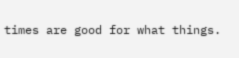times are good for what things.